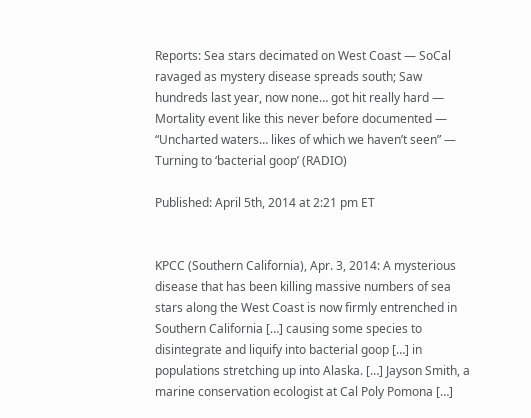Reports: Sea stars decimated on West Coast — SoCal ravaged as mystery disease spreads south; Saw hundreds last year, now none… got hit really hard — Mortality event like this never before documented — “Uncharted waters… likes of which we haven’t seen” — Turning to ‘bacterial goop’ (RADIO)

Published: April 5th, 2014 at 2:21 pm ET


KPCC (Southern California), Apr. 3, 2014: A mysterious disease that has been killing massive numbers of sea stars along the West Coast is now firmly entrenched in Southern California […] causing some species to disintegrate and liquify into bacterial goop […] in populations stretching up into Alaska. […] Jayson Smith, a marine conservation ecologist at Cal Poly Pomona […]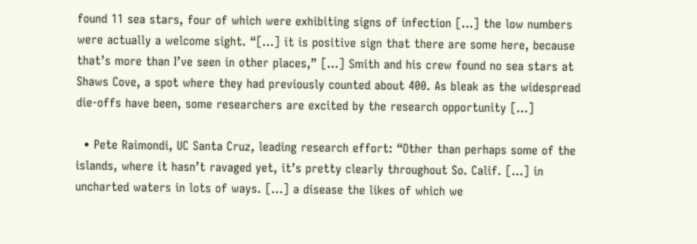found 11 sea stars, four of which were exhibiting signs of infection […] the low numbers were actually a welcome sight. “[…] it is positive sign that there are some here, because that’s more than I’ve seen in other places,” […] Smith and his crew found no sea stars at Shaws Cove, a spot where they had previously counted about 400. As bleak as the widespread die-offs have been, some researchers are excited by the research opportunity […]

  • Pete Raimondi, UC Santa Cruz, leading research effort: “Other than perhaps some of the islands, where it hasn’t ravaged yet, it’s pretty clearly throughout So. Calif. […] in uncharted waters in lots of ways. […] a disease the likes of which we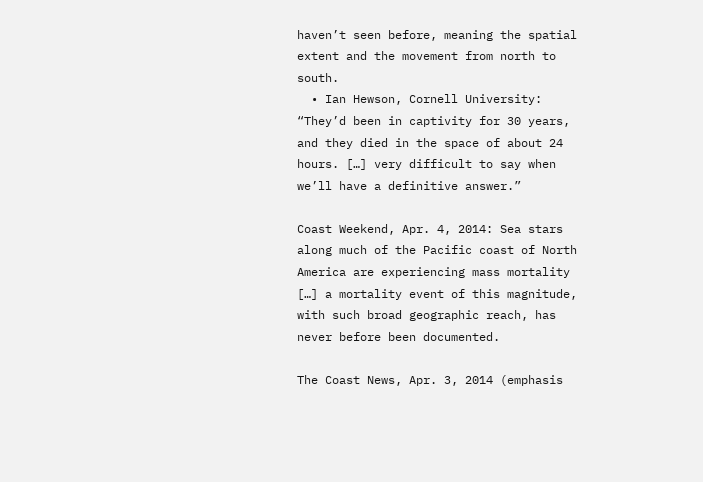haven’t seen before, meaning the spatial extent and the movement from north to south.
  • Ian Hewson, Cornell University: “They’d been in captivity for 30 years, and they died in the space of about 24 hours. […] very difficult to say when we’ll have a definitive answer.”

Coast Weekend, Apr. 4, 2014: Sea stars along much of the Pacific coast of North America are experiencing mass mortality […] a mortality event of this magnitude, with such broad geographic reach, has never before been documented.

The Coast News, Apr. 3, 2014 (emphasis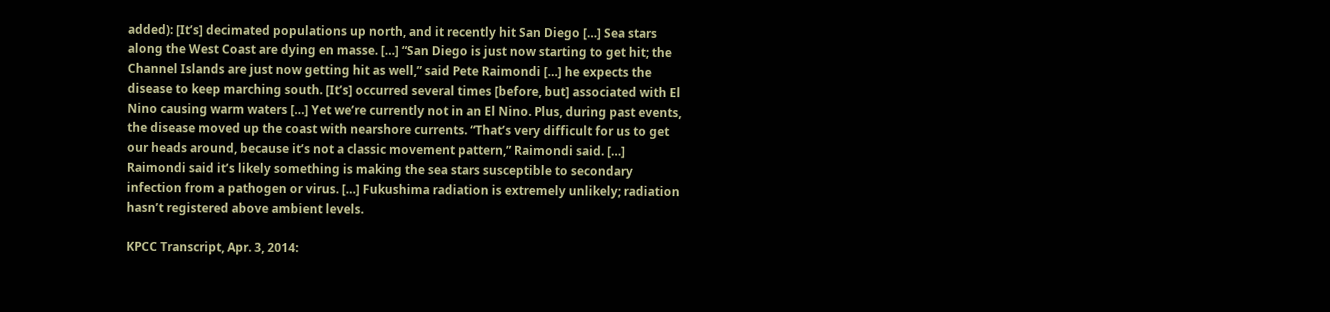added): [It’s] decimated populations up north, and it recently hit San Diego […] Sea stars along the West Coast are dying en masse. […] “San Diego is just now starting to get hit; the Channel Islands are just now getting hit as well,” said Pete Raimondi […] he expects the disease to keep marching south. [It’s] occurred several times [before, but] associated with El Nino causing warm waters […] Yet we’re currently not in an El Nino. Plus, during past events, the disease moved up the coast with nearshore currents. “That’s very difficult for us to get our heads around, because it’s not a classic movement pattern,” Raimondi said. […] Raimondi said it’s likely something is making the sea stars susceptible to secondary infection from a pathogen or virus. […] Fukushima radiation is extremely unlikely; radiation hasn’t registered above ambient levels.

KPCC Transcript, Apr. 3, 2014: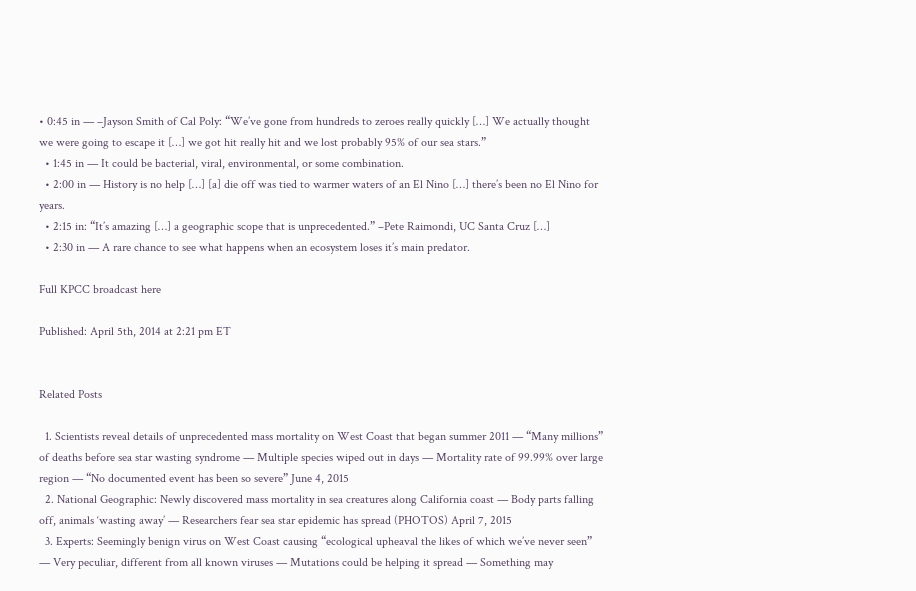• 0:45 in — –Jayson Smith of Cal Poly: “We’ve gone from hundreds to zeroes really quickly […] We actually thought we were going to escape it […] we got hit really hit and we lost probably 95% of our sea stars.”
  • 1:45 in — It could be bacterial, viral, environmental, or some combination.
  • 2:00 in — History is no help […] [a] die off was tied to warmer waters of an El Nino […] there’s been no El Nino for years.
  • 2:15 in: “It’s amazing […] a geographic scope that is unprecedented.” –Pete Raimondi, UC Santa Cruz […]
  • 2:30 in — A rare chance to see what happens when an ecosystem loses it’s main predator.

Full KPCC broadcast here

Published: April 5th, 2014 at 2:21 pm ET


Related Posts

  1. Scientists reveal details of unprecedented mass mortality on West Coast that began summer 2011 — “Many millions” of deaths before sea star wasting syndrome — Multiple species wiped out in days — Mortality rate of 99.99% over large region — “No documented event has been so severe” June 4, 2015
  2. National Geographic: Newly discovered mass mortality in sea creatures along California coast — Body parts falling off, animals ‘wasting away’ — Researchers fear sea star epidemic has spread (PHOTOS) April 7, 2015
  3. Experts: Seemingly benign virus on West Coast causing “ecological upheaval the likes of which we’ve never seen” — Very peculiar, different from all known viruses — Mutations could be helping it spread — Something may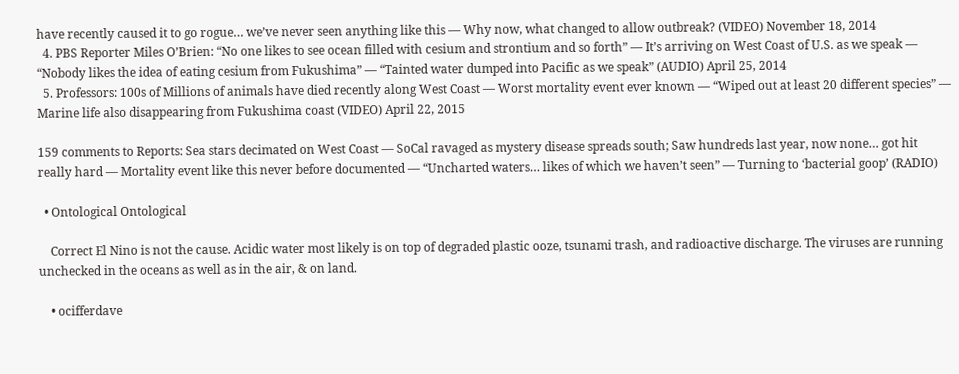have recently caused it to go rogue… we’ve never seen anything like this — Why now, what changed to allow outbreak? (VIDEO) November 18, 2014
  4. PBS Reporter Miles O’Brien: “No one likes to see ocean filled with cesium and strontium and so forth” — It’s arriving on West Coast of U.S. as we speak — “Nobody likes the idea of eating cesium from Fukushima” — “Tainted water dumped into Pacific as we speak” (AUDIO) April 25, 2014
  5. Professors: 100s of Millions of animals have died recently along West Coast — Worst mortality event ever known — “Wiped out at least 20 different species” — Marine life also disappearing from Fukushima coast (VIDEO) April 22, 2015

159 comments to Reports: Sea stars decimated on West Coast — SoCal ravaged as mystery disease spreads south; Saw hundreds last year, now none… got hit really hard — Mortality event like this never before documented — “Uncharted waters… likes of which we haven’t seen” — Turning to ‘bacterial goop’ (RADIO)

  • Ontological Ontological

    Correct El Nino is not the cause. Acidic water most likely is on top of degraded plastic ooze, tsunami trash, and radioactive discharge. The viruses are running unchecked in the oceans as well as in the air, & on land.

    • ocifferdave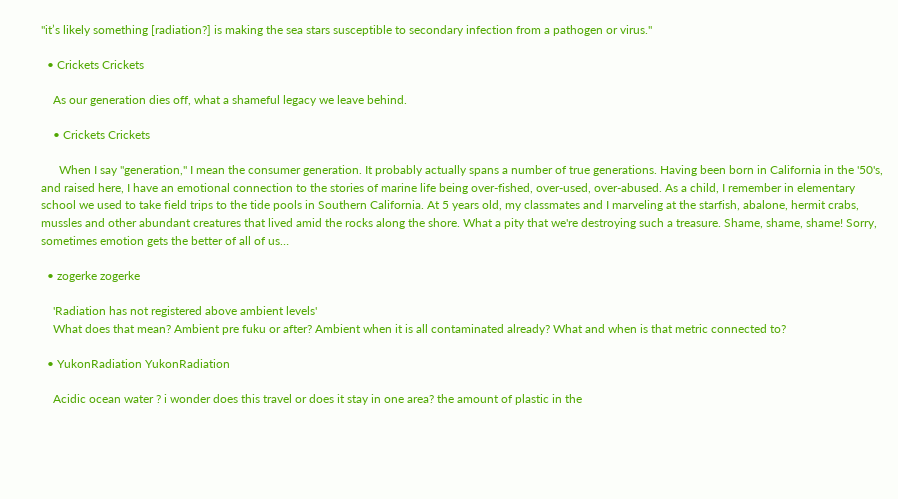"it’s likely something [radiation?] is making the sea stars susceptible to secondary infection from a pathogen or virus."

  • Crickets Crickets

    As our generation dies off, what a shameful legacy we leave behind.

    • Crickets Crickets

      When I say "generation," I mean the consumer generation. It probably actually spans a number of true generations. Having been born in California in the '50's, and raised here, I have an emotional connection to the stories of marine life being over-fished, over-used, over-abused. As a child, I remember in elementary school we used to take field trips to the tide pools in Southern California. At 5 years old, my classmates and I marveling at the starfish, abalone, hermit crabs, mussles and other abundant creatures that lived amid the rocks along the shore. What a pity that we're destroying such a treasure. Shame, shame, shame! Sorry, sometimes emotion gets the better of all of us…

  • zogerke zogerke

    'Radiation has not registered above ambient levels'
    What does that mean? Ambient pre fuku or after? Ambient when it is all contaminated already? What and when is that metric connected to?

  • YukonRadiation YukonRadiation

    Acidic ocean water ? i wonder does this travel or does it stay in one area? the amount of plastic in the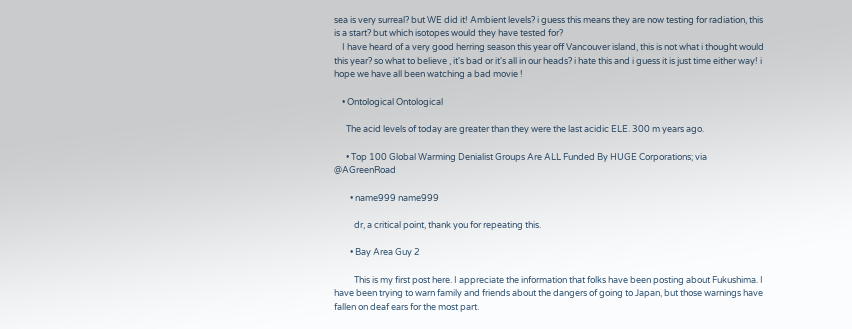sea is very surreal? but WE did it! Ambient levels? i guess this means they are now testing for radiation, this is a start? but which isotopes would they have tested for?
    I have heard of a very good herring season this year off Vancouver island, this is not what i thought would this year? so what to believe , it's bad or it's all in our heads? i hate this and i guess it is just time either way! i hope we have all been watching a bad movie !

    • Ontological Ontological

      The acid levels of today are greater than they were the last acidic ELE. 300 m years ago.

      • Top 100 Global Warming Denialist Groups Are ALL Funded By HUGE Corporations; via @AGreenRoad

        • name999 name999

          dr, a critical point, thank you for repeating this.

        • Bay Area Guy 2

          This is my first post here. I appreciate the information that folks have been posting about Fukushima. I have been trying to warn family and friends about the dangers of going to Japan, but those warnings have fallen on deaf ears for the most part.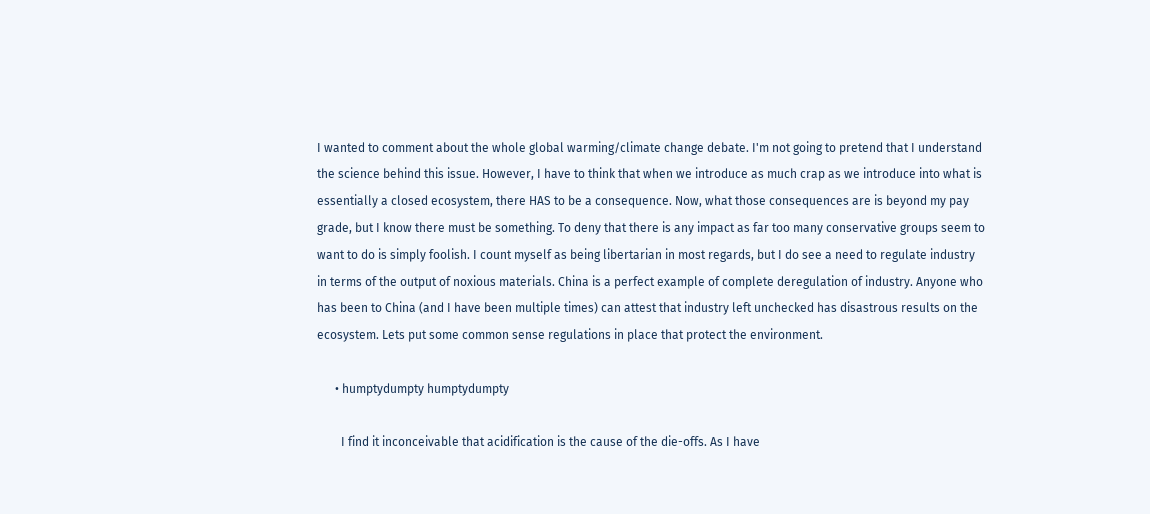I wanted to comment about the whole global warming/climate change debate. I'm not going to pretend that I understand the science behind this issue. However, I have to think that when we introduce as much crap as we introduce into what is essentially a closed ecosystem, there HAS to be a consequence. Now, what those consequences are is beyond my pay grade, but I know there must be something. To deny that there is any impact as far too many conservative groups seem to want to do is simply foolish. I count myself as being libertarian in most regards, but I do see a need to regulate industry in terms of the output of noxious materials. China is a perfect example of complete deregulation of industry. Anyone who has been to China (and I have been multiple times) can attest that industry left unchecked has disastrous results on the ecosystem. Lets put some common sense regulations in place that protect the environment.

      • humptydumpty humptydumpty

        I find it inconceivable that acidification is the cause of the die-offs. As I have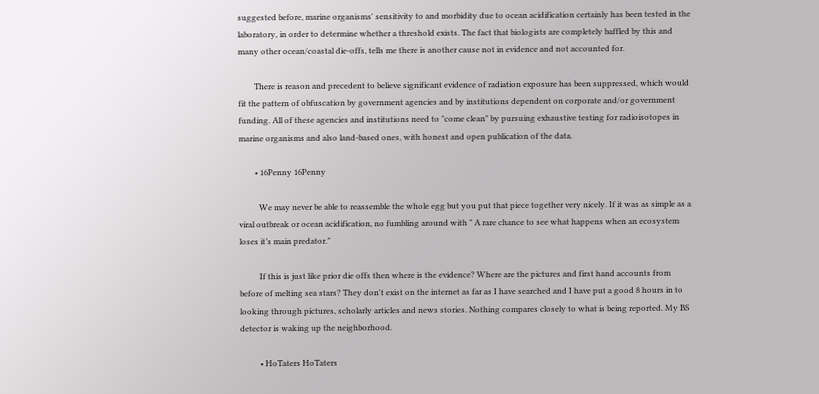suggested before, marine organisms' sensitivity to and morbidity due to ocean acidification certainly has been tested in the laboratory, in order to determine whether a threshold exists. The fact that biologists are completely baffled by this and many other ocean/coastal die-offs, tells me there is another cause not in evidence and not accounted for.

        There is reason and precedent to believe significant evidence of radiation exposure has been suppressed, which would fit the pattern of obfuscation by government agencies and by institutions dependent on corporate and/or government funding. All of these agencies and institutions need to "come clean" by pursuing exhaustive testing for radioisotopes in marine organisms and also land-based ones, with honest and open publication of the data.

        • 16Penny 16Penny

          We may never be able to reassemble the whole egg but you put that piece together very nicely. If it was as simple as a viral outbreak or ocean acidification, no fumbling around with " A rare chance to see what happens when an ecosystem loses it’s main predator."

          If this is just like prior die offs then where is the evidence? Where are the pictures and first hand accounts from before of melting sea stars? They don't exist on the internet as far as I have searched and I have put a good 8 hours in to looking through pictures, scholarly articles and news stories. Nothing compares closely to what is being reported. My BS detector is waking up the neighborhood.

          • HoTaters HoTaters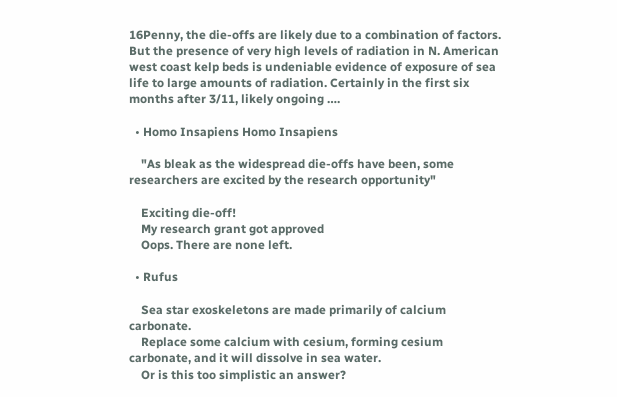16Penny, the die-offs are likely due to a combination of factors. But the presence of very high levels of radiation in N. American west coast kelp beds is undeniable evidence of exposure of sea life to large amounts of radiation. Certainly in the first six months after 3/11, likely ongoing ….

  • Homo Insapiens Homo Insapiens

    "As bleak as the widespread die-offs have been, some researchers are excited by the research opportunity"

    Exciting die-off!
    My research grant got approved
    Oops. There are none left.

  • Rufus

    Sea star exoskeletons are made primarily of calcium carbonate.
    Replace some calcium with cesium, forming cesium carbonate, and it will dissolve in sea water.
    Or is this too simplistic an answer?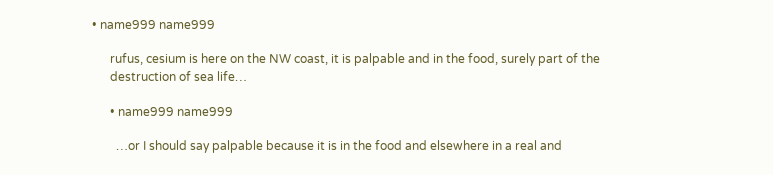• name999 name999

      rufus, cesium is here on the NW coast, it is palpable and in the food, surely part of the
      destruction of sea life…

      • name999 name999

        …or I should say palpable because it is in the food and elsewhere in a real and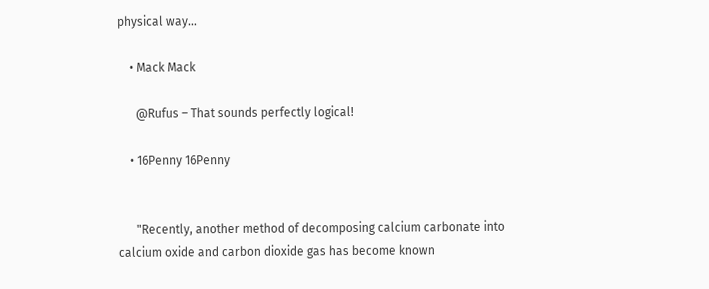physical way…

    • Mack Mack

      @Rufus – That sounds perfectly logical!

    • 16Penny 16Penny


      "Recently, another method of decomposing calcium carbonate into calcium oxide and carbon dioxide gas has become known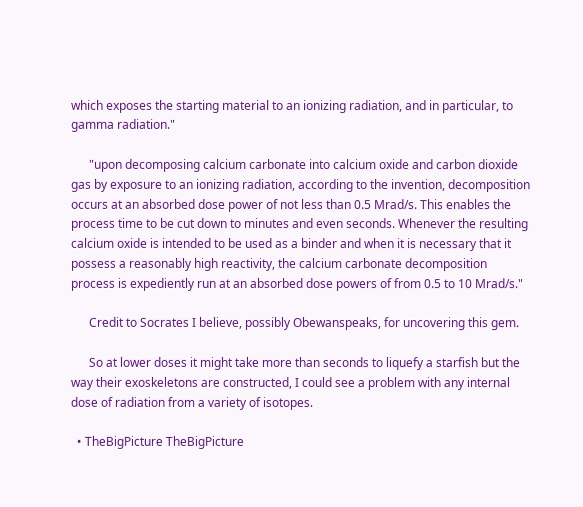which exposes the starting material to an ionizing radiation, and in particular, to gamma radiation."

      "upon decomposing calcium carbonate into calcium oxide and carbon dioxide gas by exposure to an ionizing radiation, according to the invention, decomposition occurs at an absorbed dose power of not less than 0.5 Mrad/s. This enables the process time to be cut down to minutes and even seconds. Whenever the resulting calcium oxide is intended to be used as a binder and when it is necessary that it possess a reasonably high reactivity, the calcium carbonate decomposition process is expediently run at an absorbed dose powers of from 0.5 to 10 Mrad/s."

      Credit to Socrates I believe, possibly Obewanspeaks, for uncovering this gem.

      So at lower doses it might take more than seconds to liquefy a starfish but the way their exoskeletons are constructed, I could see a problem with any internal dose of radiation from a variety of isotopes.

  • TheBigPicture TheBigPicture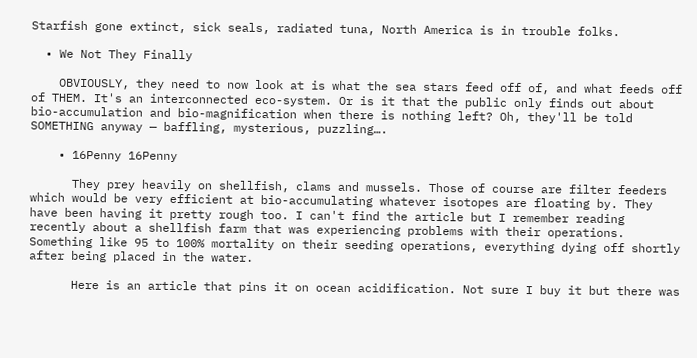Starfish gone extinct, sick seals, radiated tuna, North America is in trouble folks.

  • We Not They Finally

    OBVIOUSLY, they need to now look at is what the sea stars feed off of, and what feeds off of THEM. It's an interconnected eco-system. Or is it that the public only finds out about bio-accumulation and bio-magnification when there is nothing left? Oh, they'll be told SOMETHING anyway — baffling, mysterious, puzzling….

    • 16Penny 16Penny

      They prey heavily on shellfish, clams and mussels. Those of course are filter feeders which would be very efficient at bio-accumulating whatever isotopes are floating by. They have been having it pretty rough too. I can't find the article but I remember reading recently about a shellfish farm that was experiencing problems with their operations. Something like 95 to 100% mortality on their seeding operations, everything dying off shortly after being placed in the water.

      Here is an article that pins it on ocean acidification. Not sure I buy it but there was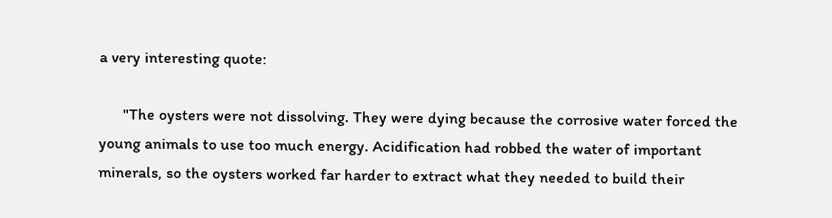a very interesting quote:

      "The oysters were not dissolving. They were dying because the corrosive water forced the young animals to use too much energy. Acidification had robbed the water of important minerals, so the oysters worked far harder to extract what they needed to build their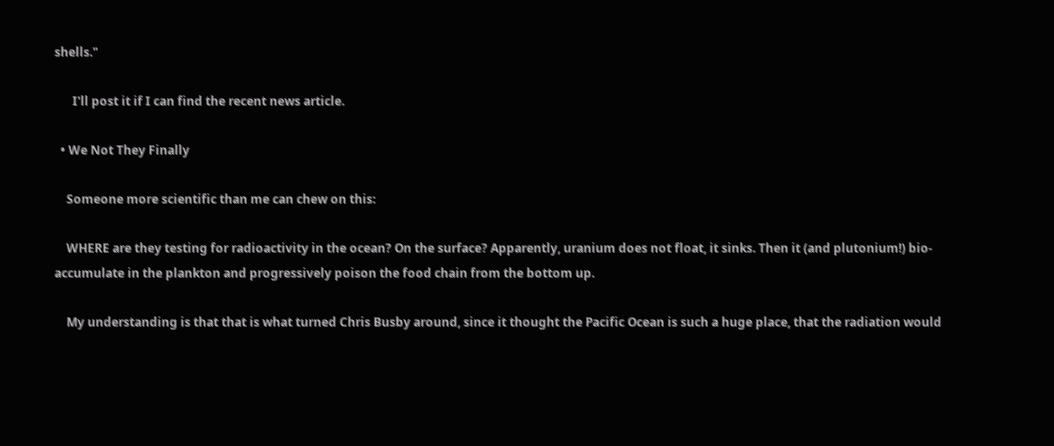shells."

      I'll post it if I can find the recent news article.

  • We Not They Finally

    Someone more scientific than me can chew on this:

    WHERE are they testing for radioactivity in the ocean? On the surface? Apparently, uranium does not float, it sinks. Then it (and plutonium!) bio-accumulate in the plankton and progressively poison the food chain from the bottom up.

    My understanding is that that is what turned Chris Busby around, since it thought the Pacific Ocean is such a huge place, that the radiation would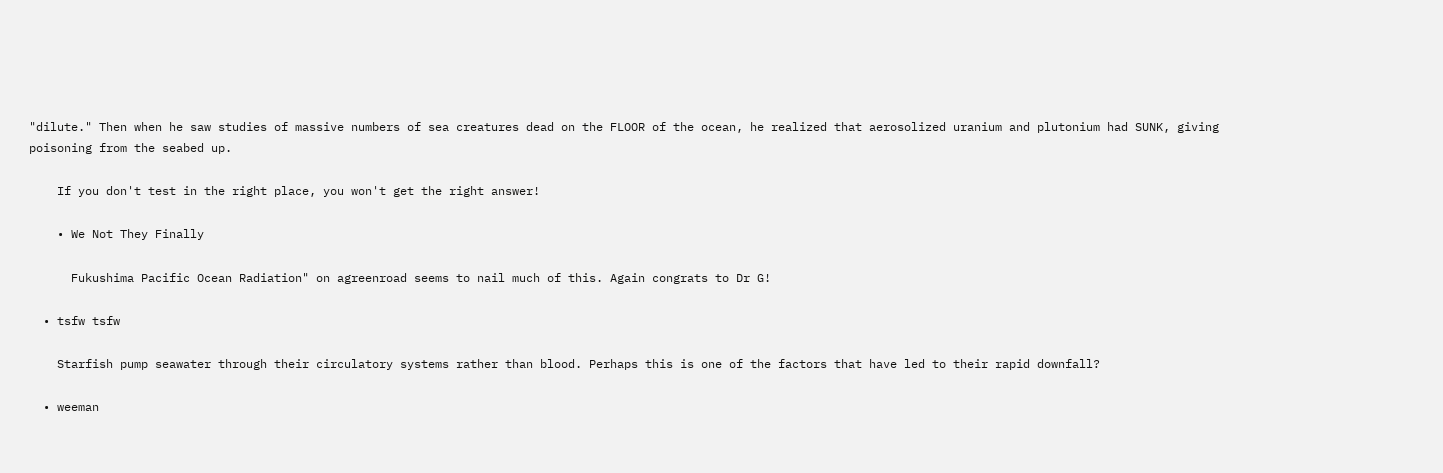"dilute." Then when he saw studies of massive numbers of sea creatures dead on the FLOOR of the ocean, he realized that aerosolized uranium and plutonium had SUNK, giving poisoning from the seabed up.

    If you don't test in the right place, you won't get the right answer!

    • We Not They Finally

      Fukushima Pacific Ocean Radiation" on agreenroad seems to nail much of this. Again congrats to Dr G!

  • tsfw tsfw

    Starfish pump seawater through their circulatory systems rather than blood. Perhaps this is one of the factors that have led to their rapid downfall?

  • weeman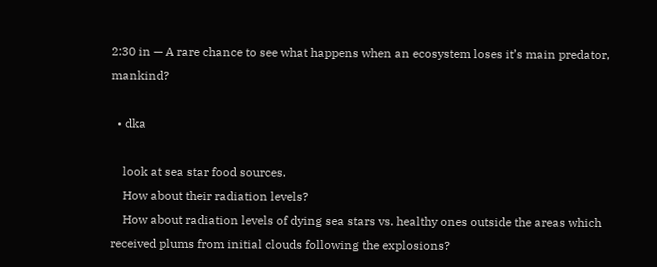2:30 in — A rare chance to see what happens when an ecosystem loses it’s main predator, mankind?

  • dka

    look at sea star food sources.
    How about their radiation levels?
    How about radiation levels of dying sea stars vs. healthy ones outside the areas which received plums from initial clouds following the explosions?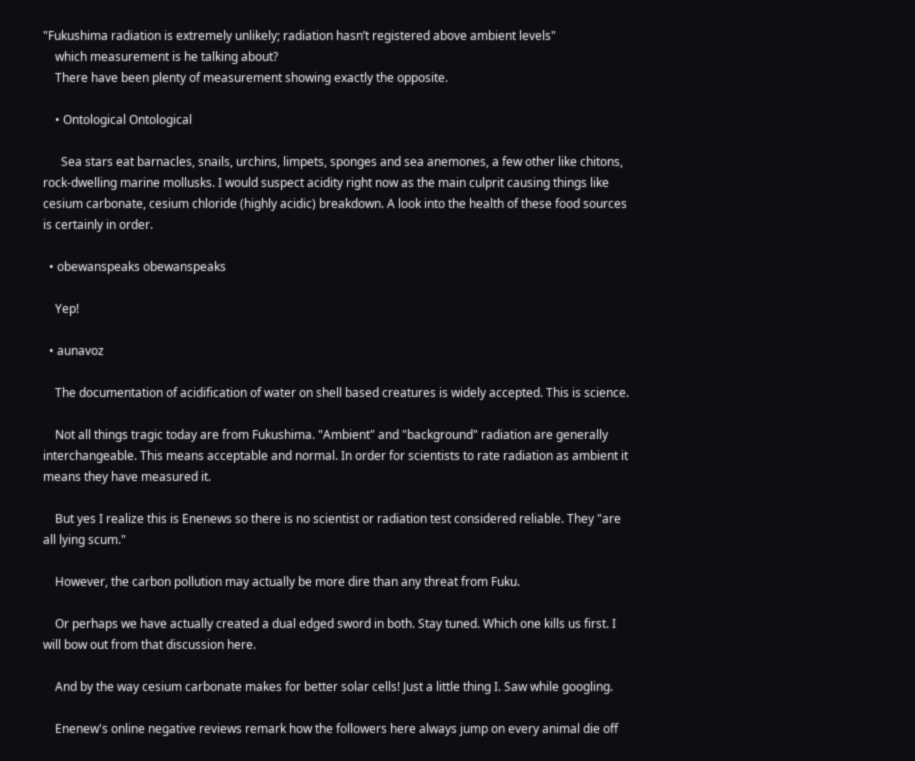"Fukushima radiation is extremely unlikely; radiation hasn’t registered above ambient levels"
    which measurement is he talking about?
    There have been plenty of measurement showing exactly the opposite.

    • Ontological Ontological

      Sea stars eat barnacles, snails, urchins, limpets, sponges and sea anemones, a few other like chitons, rock-dwelling marine mollusks. I would suspect acidity right now as the main culprit causing things like cesium carbonate, cesium chloride (highly acidic) breakdown. A look into the health of these food sources is certainly in order.

  • obewanspeaks obewanspeaks

    Yep!

  • aunavoz

    The documentation of acidification of water on shell based creatures is widely accepted. This is science.

    Not all things tragic today are from Fukushima. "Ambient" and "background" radiation are generally interchangeable. This means acceptable and normal. In order for scientists to rate radiation as ambient it means they have measured it.

    But yes I realize this is Enenews so there is no scientist or radiation test considered reliable. They "are all lying scum."

    However, the carbon pollution may actually be more dire than any threat from Fuku.

    Or perhaps we have actually created a dual edged sword in both. Stay tuned. Which one kills us first. I will bow out from that discussion here.

    And by the way cesium carbonate makes for better solar cells! Just a little thing I. Saw while googling.

    Enenew's online negative reviews remark how the followers here always jump on every animal die off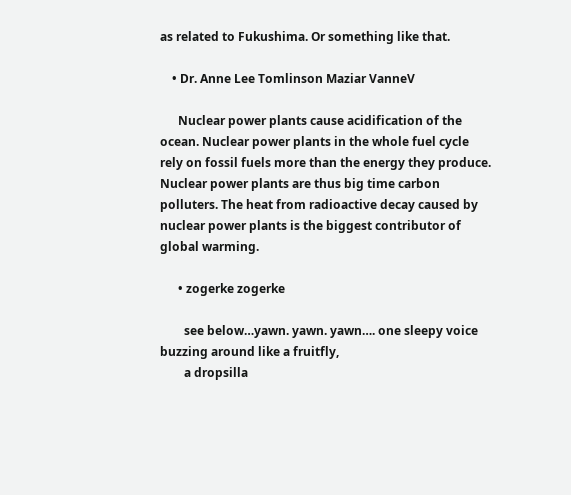as related to Fukushima. Or something like that.

    • Dr. Anne Lee Tomlinson Maziar VanneV

      Nuclear power plants cause acidification of the ocean. Nuclear power plants in the whole fuel cycle rely on fossil fuels more than the energy they produce. Nuclear power plants are thus big time carbon polluters. The heat from radioactive decay caused by nuclear power plants is the biggest contributor of global warming.

      • zogerke zogerke

        see below…yawn. yawn. yawn…. one sleepy voice buzzing around like a fruitfly,
        a dropsilla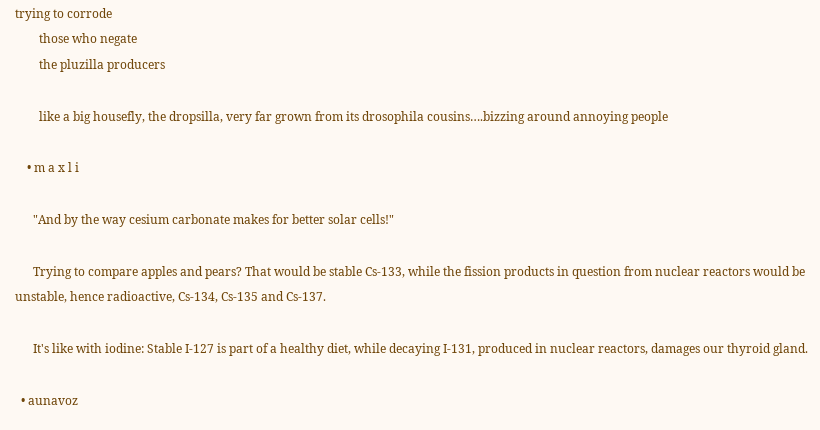trying to corrode
        those who negate
        the pluzilla producers

        like a big housefly, the dropsilla, very far grown from its drosophila cousins….bizzing around annoying people

    • m a x l i

      "And by the way cesium carbonate makes for better solar cells!"

      Trying to compare apples and pears? That would be stable Cs-133, while the fission products in question from nuclear reactors would be unstable, hence radioactive, Cs-134, Cs-135 and Cs-137.

      It's like with iodine: Stable I-127 is part of a healthy diet, while decaying I-131, produced in nuclear reactors, damages our thyroid gland.

  • aunavoz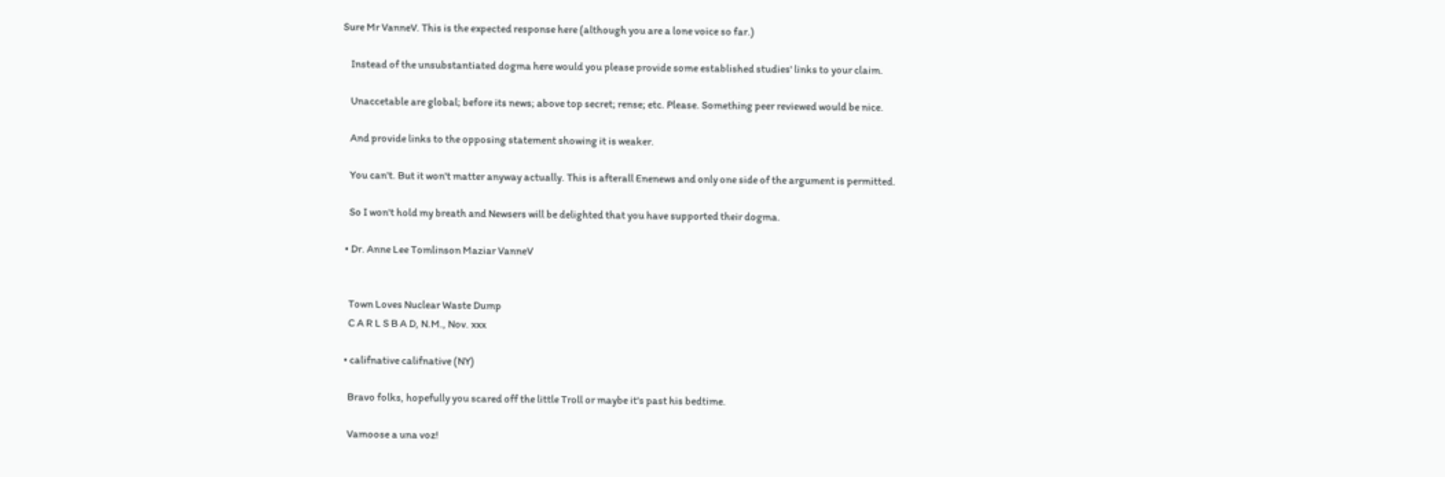Sure Mr VanneV. This is the expected response here (although you are a lone voice so far.)

    Instead of the unsubstantiated dogma here would you please provide some established studies' links to your claim.

    Unaccetable are global; before its news; above top secret; rense; etc. Please. Something peer reviewed would be nice.

    And provide links to the opposing statement showing it is weaker.

    You can't. But it won't matter anyway actually. This is afterall Enenews and only one side of the argument is permitted.

    So I won't hold my breath and Newsers will be delighted that you have supported their dogma.

  • Dr. Anne Lee Tomlinson Maziar VanneV


    Town Loves Nuclear Waste Dump
    C A R L S B A D, N.M., Nov. xxx

  • califnative califnative (NY)

    Bravo folks, hopefully you scared off the little Troll or maybe it's past his bedtime.

    Vamoose a una voz!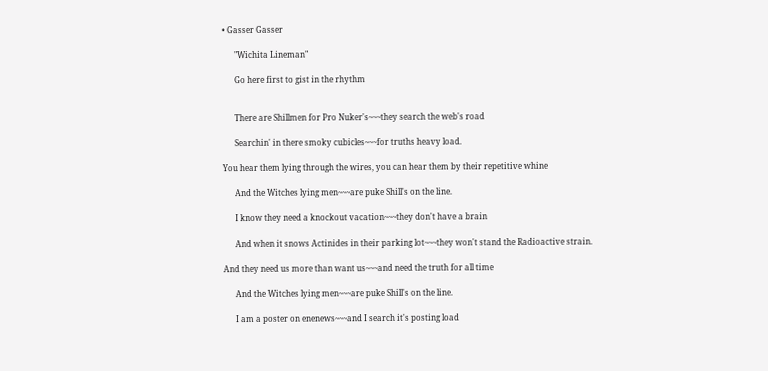• Gasser Gasser

      "Wichita Lineman"

      Go here first to gist in the rhythm


      There are Shillmen for Pro Nuker's~~~they search the web's road

      Searchin' in there smoky cubicles~~~for truths heavy load.

You hear them lying through the wires, you can hear them by their repetitive whine

      And the Witches lying men~~~are puke Shill's on the line.

      I know they need a knockout vacation~~~they don't have a brain

      And when it snows Actinides in their parking lot~~~they won't stand the Radioactive strain.

And they need us more than want us~~~and need the truth for all time

      And the Witches lying men~~~are puke Shill's on the line.

      I am a poster on enenews~~~and I search it's posting load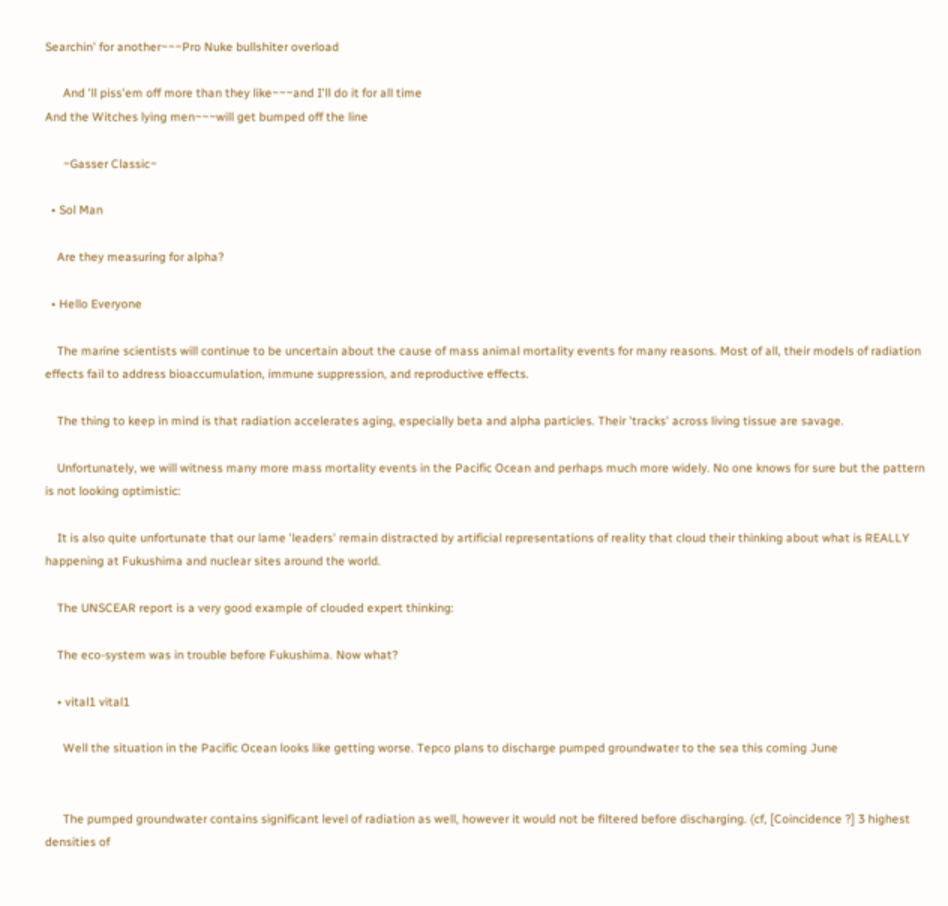Searchin' for another~~~Pro Nuke bullshiter overload

      And 'll piss'em off more than they like~~~and I'll do it for all time
And the Witches lying men~~~will get bumped off the line

      ~Gasser Classic~

  • Sol Man

    Are they measuring for alpha?

  • Hello Everyone

    The marine scientists will continue to be uncertain about the cause of mass animal mortality events for many reasons. Most of all, their models of radiation effects fail to address bioaccumulation, immune suppression, and reproductive effects.

    The thing to keep in mind is that radiation accelerates aging, especially beta and alpha particles. Their 'tracks' across living tissue are savage.

    Unfortunately, we will witness many more mass mortality events in the Pacific Ocean and perhaps much more widely. No one knows for sure but the pattern is not looking optimistic:

    It is also quite unfortunate that our lame 'leaders' remain distracted by artificial representations of reality that cloud their thinking about what is REALLY happening at Fukushima and nuclear sites around the world.

    The UNSCEAR report is a very good example of clouded expert thinking:

    The eco-system was in trouble before Fukushima. Now what?

    • vital1 vital1

      Well the situation in the Pacific Ocean looks like getting worse. Tepco plans to discharge pumped groundwater to the sea this coming June


      The pumped groundwater contains significant level of radiation as well, however it would not be filtered before discharging. (cf, [Coincidence ?] 3 highest densities of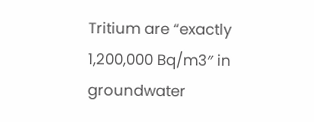Tritium are “exactly 1,200,000 Bq/m3″ in groundwater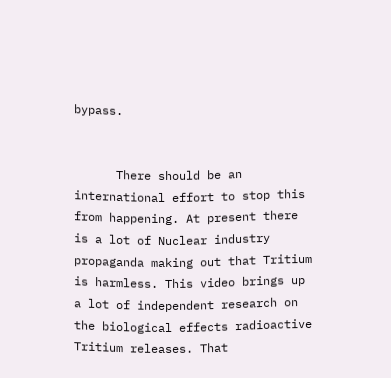bypass.


      There should be an international effort to stop this from happening. At present there is a lot of Nuclear industry propaganda making out that Tritium is harmless. This video brings up a lot of independent research on the biological effects radioactive Tritium releases. That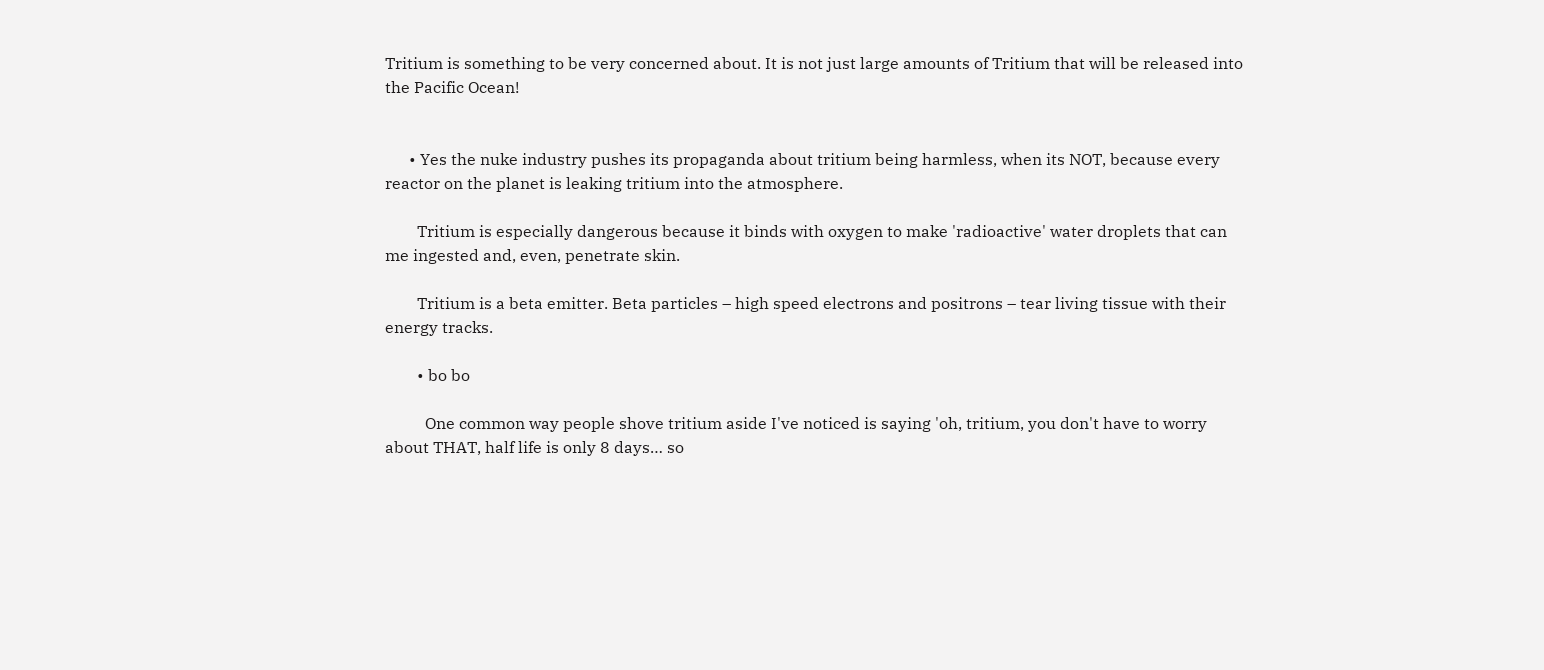Tritium is something to be very concerned about. It is not just large amounts of Tritium that will be released into the Pacific Ocean!


      • Yes the nuke industry pushes its propaganda about tritium being harmless, when its NOT, because every reactor on the planet is leaking tritium into the atmosphere.

        Tritium is especially dangerous because it binds with oxygen to make 'radioactive' water droplets that can me ingested and, even, penetrate skin.

        Tritium is a beta emitter. Beta particles – high speed electrons and positrons – tear living tissue with their energy tracks.

        • bo bo

          One common way people shove tritium aside I've noticed is saying 'oh, tritium, you don't have to worry about THAT, half life is only 8 days… so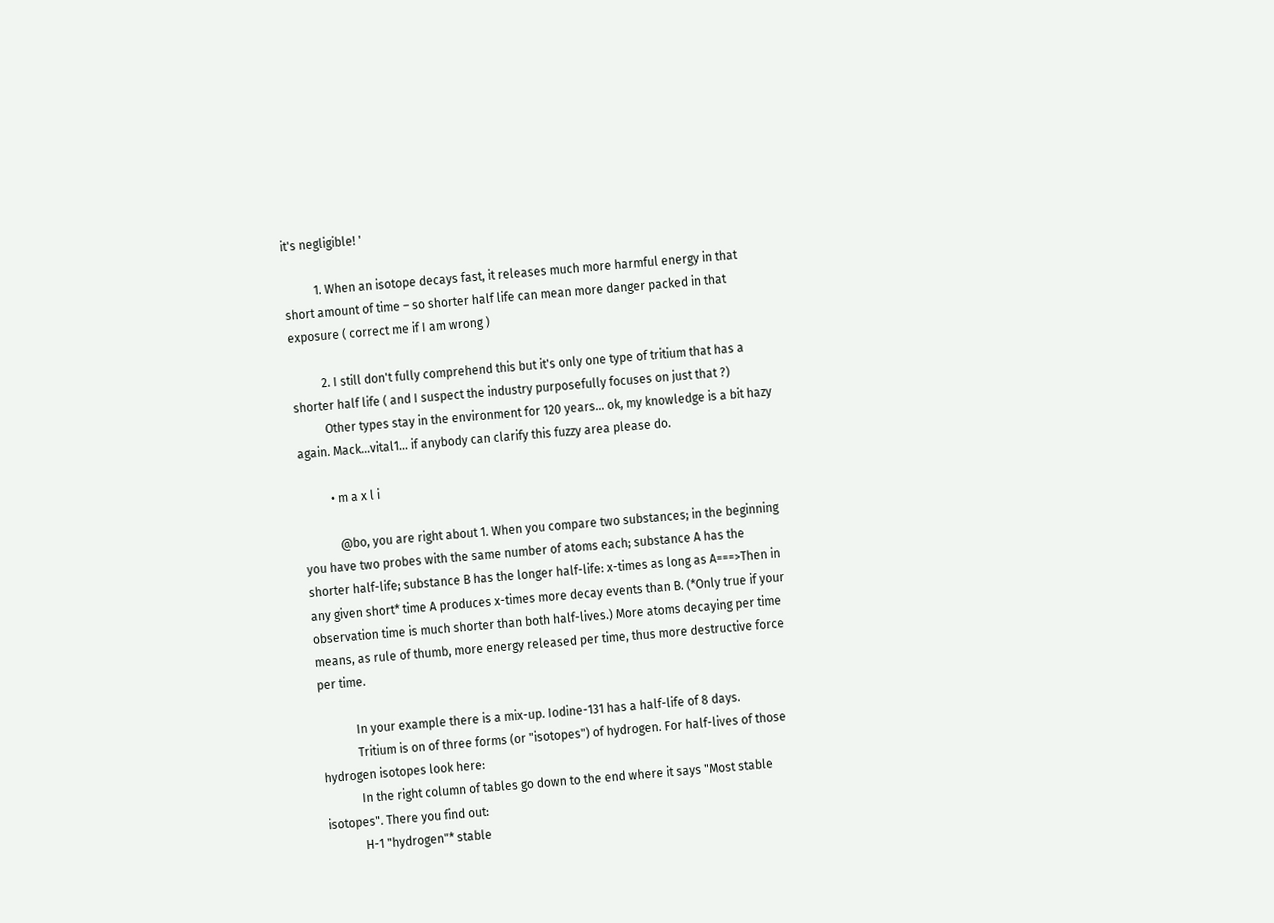it's negligible! '

          1. When an isotope decays fast, it releases much more harmful energy in that short amount of time – so shorter half life can mean more danger packed in that exposure ( correct me if I am wrong )

          2. I still don't fully comprehend this but it's only one type of tritium that has a shorter half life ( and I suspect the industry purposefully focuses on just that ?)
          Other types stay in the environment for 120 years… ok, my knowledge is a bit hazy again. Mack…vital1… if anybody can clarify this fuzzy area please do.

          • m a x l i

            @bo, you are right about 1. When you compare two substances; in the beginning you have two probes with the same number of atoms each; substance A has the shorter half-life; substance B has the longer half-life: x-times as long as A===>Then in any given short* time A produces x-times more decay events than B. (*Only true if your observation time is much shorter than both half-lives.) More atoms decaying per time means, as rule of thumb, more energy released per time, thus more destructive force per time.

            In your example there is a mix-up. Iodine-131 has a half-life of 8 days.
            Tritium is on of three forms (or "isotopes") of hydrogen. For half-lives of those hydrogen isotopes look here:
            In the right column of tables go down to the end where it says "Most stable isotopes". There you find out:
            H-1 "hydrogen"* stable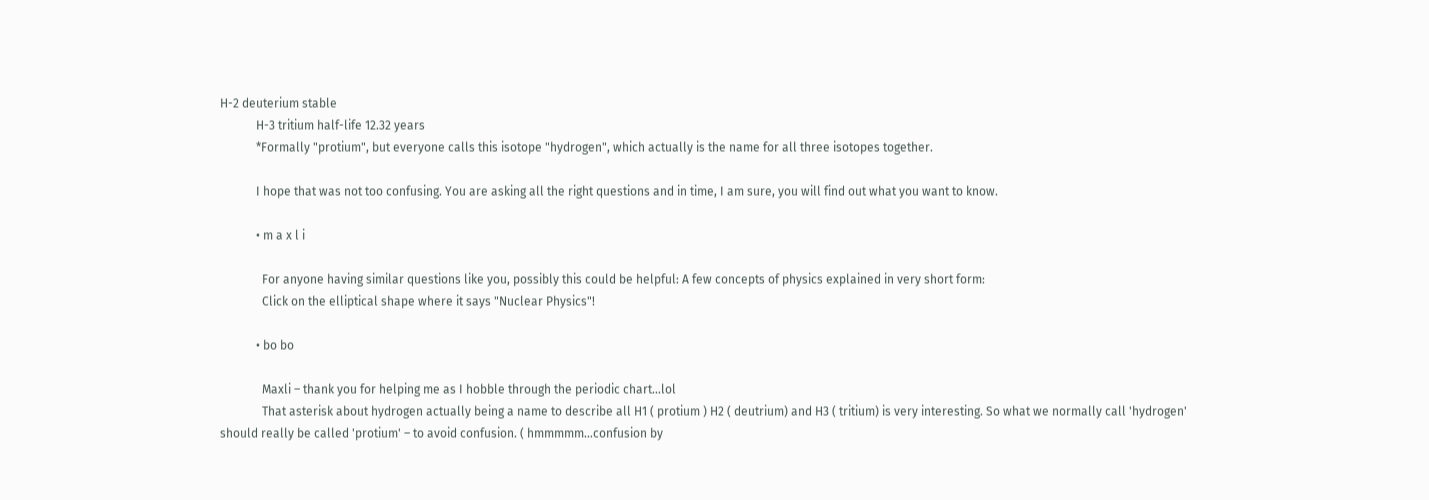H-2 deuterium stable
            H-3 tritium half-life 12.32 years
            *Formally "protium", but everyone calls this isotope "hydrogen", which actually is the name for all three isotopes together.

            I hope that was not too confusing. You are asking all the right questions and in time, I am sure, you will find out what you want to know.

            • m a x l i

              For anyone having similar questions like you, possibly this could be helpful: A few concepts of physics explained in very short form:
              Click on the elliptical shape where it says "Nuclear Physics"!

            • bo bo

              Maxli – thank you for helping me as I hobble through the periodic chart…lol
              That asterisk about hydrogen actually being a name to describe all H1 ( protium ) H2 ( deutrium) and H3 ( tritium) is very interesting. So what we normally call 'hydrogen' should really be called 'protium' – to avoid confusion. ( hmmmmm…confusion by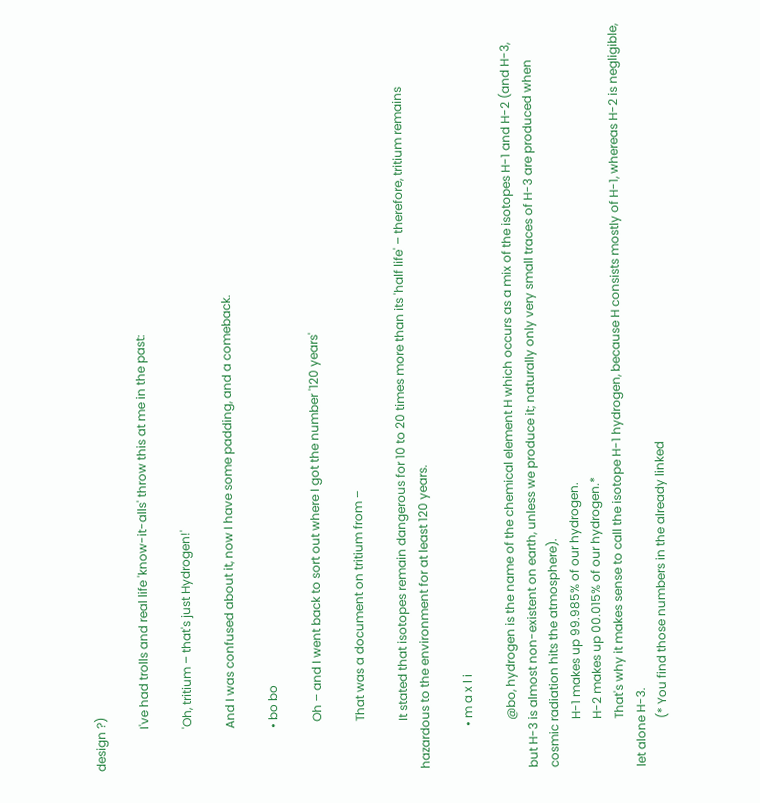design ?)

              I've had trolls and real life 'know-it-alls' throw this at me in the past:

              'Oh, tritium – that's just Hydrogen!'

              And I was confused about it, now I have some padding, and a comeback.

              • bo bo

                Oh – and I went back to sort out where I got the number '120 years'

                That was a document on tritium from –

                It stated that isotopes remain dangerous for 10 to 20 times more than its 'half life' – therefore, tritium remains hazardous to the environment for at least 120 years.

              • m a x l i

                @bo, hydrogen is the name of the chemical element H which occurs as a mix of the isotopes H-1 and H-2 (and H-3, but H-3 is almost non-existent on earth, unless we produce it; naturally only very small traces of H-3 are produced when cosmic radiation hits the atmosphere).
                H-1 makes up 99.985% of our hydrogen.
                H-2 makes up 00.015% of our hydrogen.*
                That's why it makes sense to call the isotope H-1 hydrogen, because H consists mostly of H-1, whereas H-2 is negligible, let alone H-3.
                (* You find those numbers in the already linked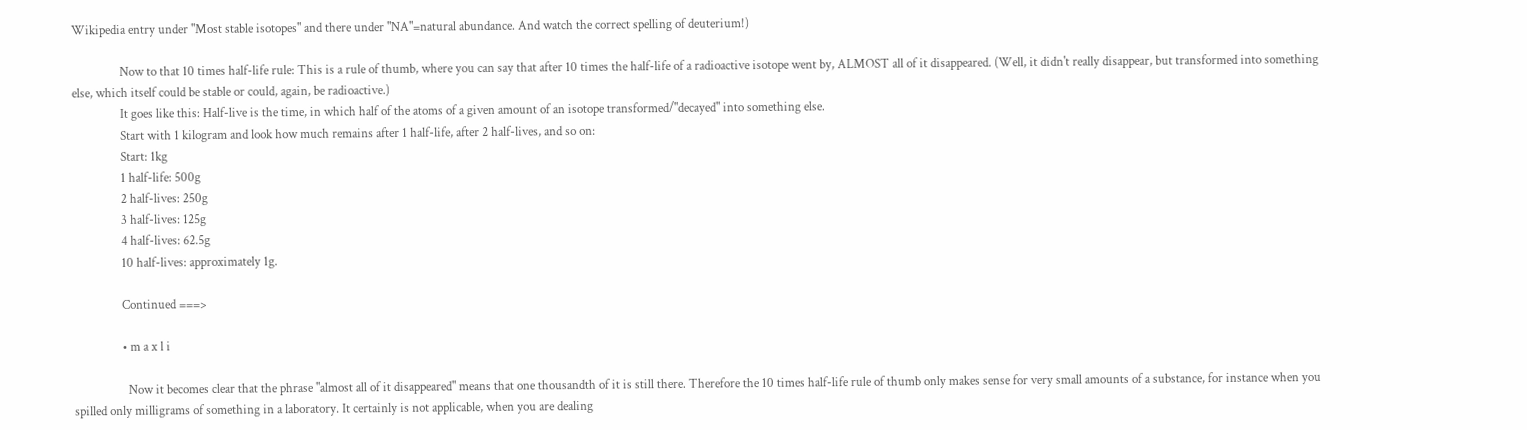Wikipedia entry under "Most stable isotopes" and there under "NA"=natural abundance. And watch the correct spelling of deuterium!)

                Now to that 10 times half-life rule: This is a rule of thumb, where you can say that after 10 times the half-life of a radioactive isotope went by, ALMOST all of it disappeared. (Well, it didn't really disappear, but transformed into something else, which itself could be stable or could, again, be radioactive.)
                It goes like this: Half-live is the time, in which half of the atoms of a given amount of an isotope transformed/"decayed" into something else.
                Start with 1 kilogram and look how much remains after 1 half-life, after 2 half-lives, and so on:
                Start: 1kg
                1 half-life: 500g
                2 half-lives: 250g
                3 half-lives: 125g
                4 half-lives: 62.5g
                10 half-lives: approximately 1g.

                Continued ===>

                • m a x l i

                  Now it becomes clear that the phrase "almost all of it disappeared" means that one thousandth of it is still there. Therefore the 10 times half-life rule of thumb only makes sense for very small amounts of a substance, for instance when you spilled only milligrams of something in a laboratory. It certainly is not applicable, when you are dealing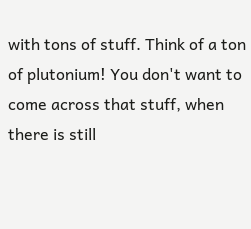with tons of stuff. Think of a ton of plutonium! You don't want to come across that stuff, when there is still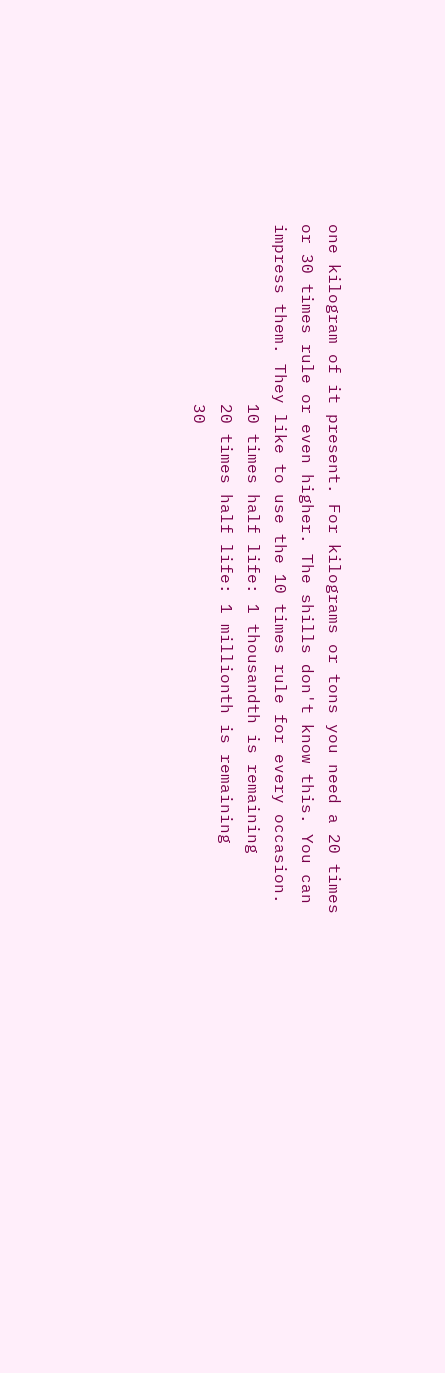one kilogram of it present. For kilograms or tons you need a 20 times or 30 times rule or even higher. The shills don't know this. You can impress them. They like to use the 10 times rule for every occasion.
                  10 times half life: 1 thousandth is remaining
                  20 times half life: 1 millionth is remaining
                  30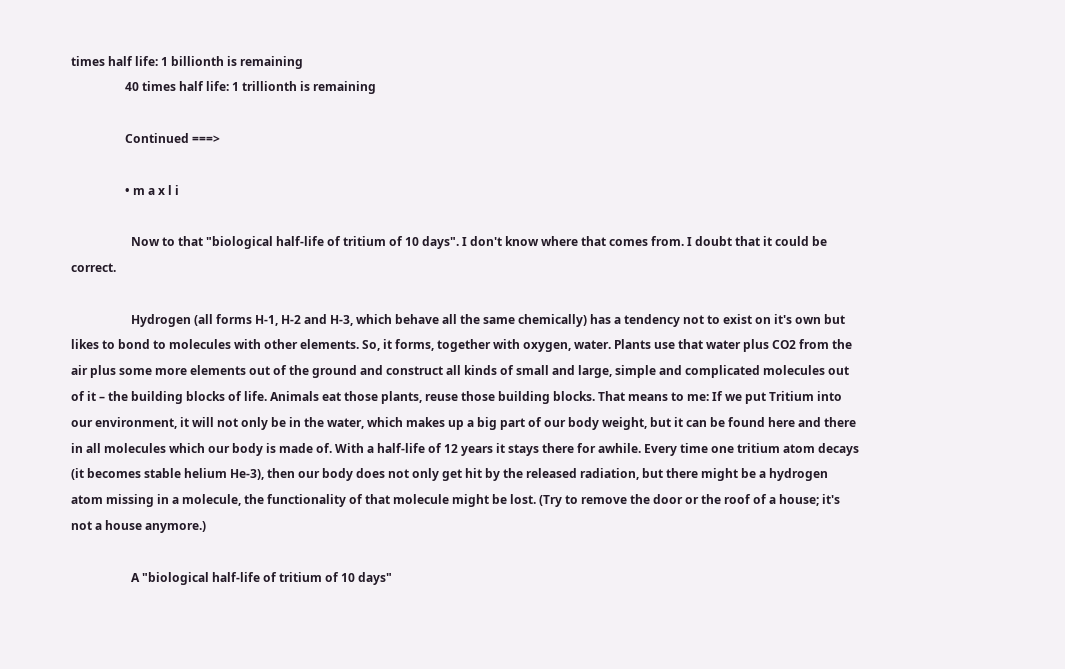times half life: 1 billionth is remaining
                  40 times half life: 1 trillionth is remaining

                  Continued ===>

                  • m a x l i

                    Now to that "biological half-life of tritium of 10 days". I don't know where that comes from. I doubt that it could be correct.

                    Hydrogen (all forms H-1, H-2 and H-3, which behave all the same chemically) has a tendency not to exist on it's own but likes to bond to molecules with other elements. So, it forms, together with oxygen, water. Plants use that water plus CO2 from the air plus some more elements out of the ground and construct all kinds of small and large, simple and complicated molecules out of it – the building blocks of life. Animals eat those plants, reuse those building blocks. That means to me: If we put Tritium into our environment, it will not only be in the water, which makes up a big part of our body weight, but it can be found here and there in all molecules which our body is made of. With a half-life of 12 years it stays there for awhile. Every time one tritium atom decays (it becomes stable helium He-3), then our body does not only get hit by the released radiation, but there might be a hydrogen atom missing in a molecule, the functionality of that molecule might be lost. (Try to remove the door or the roof of a house; it's not a house anymore.)

                    A "biological half-life of tritium of 10 days"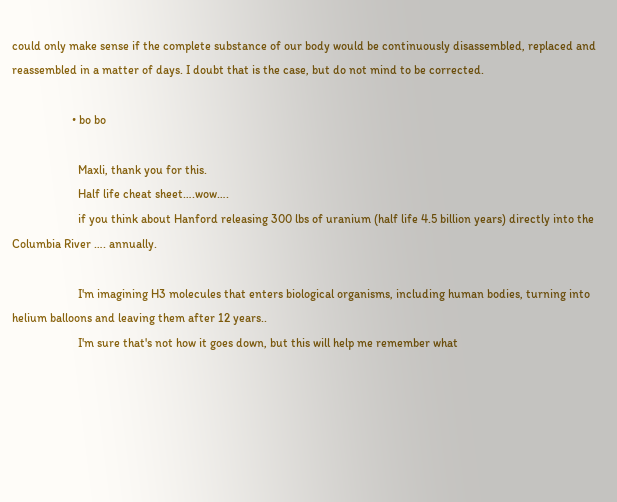could only make sense if the complete substance of our body would be continuously disassembled, replaced and reassembled in a matter of days. I doubt that is the case, but do not mind to be corrected.

                    • bo bo

                      Maxli, thank you for this.
                      Half life cheat sheet….wow….
                      if you think about Hanford releasing 300 lbs of uranium (half life 4.5 billion years) directly into the Columbia River …. annually.

                      I'm imagining H3 molecules that enters biological organisms, including human bodies, turning into helium balloons and leaving them after 12 years..
                      I'm sure that's not how it goes down, but this will help me remember what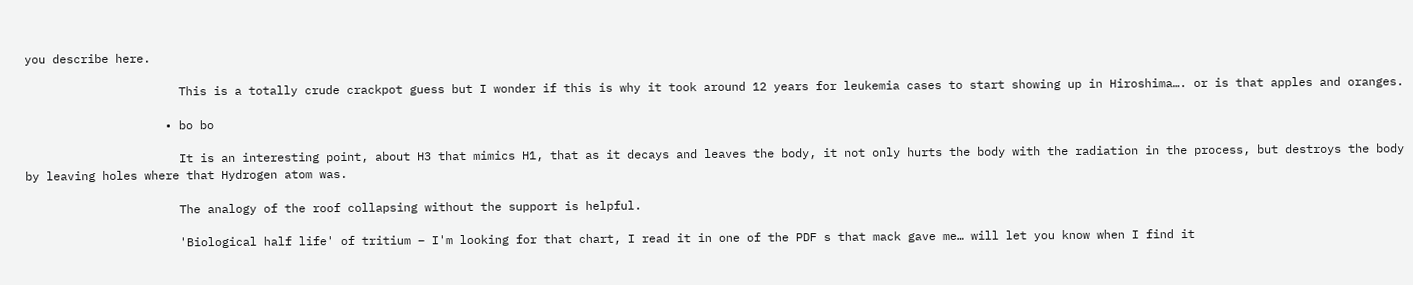you describe here.

                      This is a totally crude crackpot guess but I wonder if this is why it took around 12 years for leukemia cases to start showing up in Hiroshima…. or is that apples and oranges.

                    • bo bo

                      It is an interesting point, about H3 that mimics H1, that as it decays and leaves the body, it not only hurts the body with the radiation in the process, but destroys the body by leaving holes where that Hydrogen atom was.

                      The analogy of the roof collapsing without the support is helpful.

                      'Biological half life' of tritium – I'm looking for that chart, I read it in one of the PDF s that mack gave me… will let you know when I find it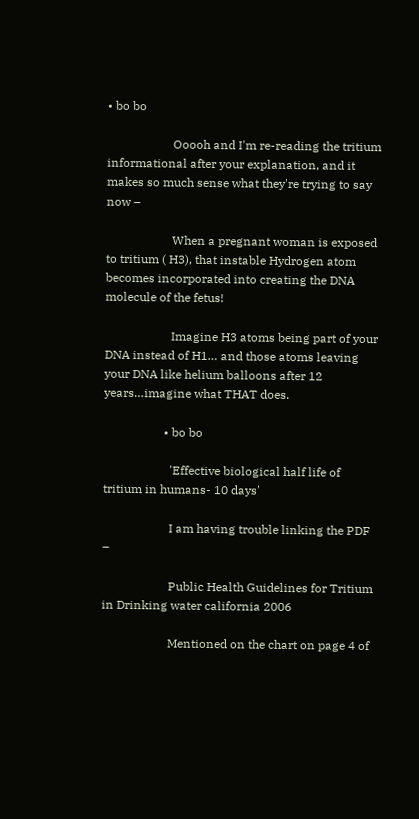• bo bo

                      Ooooh and I'm re-reading the tritium informational after your explanation, and it makes so much sense what they're trying to say now –

                      When a pregnant woman is exposed to tritium ( H3), that instable Hydrogen atom becomes incorporated into creating the DNA molecule of the fetus!

                      Imagine H3 atoms being part of your DNA instead of H1… and those atoms leaving your DNA like helium balloons after 12 years…imagine what THAT does.

                    • bo bo

                      'Effective biological half life of tritium in humans- 10 days'

                      I am having trouble linking the PDF –

                      Public Health Guidelines for Tritium in Drinking water california 2006

                      Mentioned on the chart on page 4 of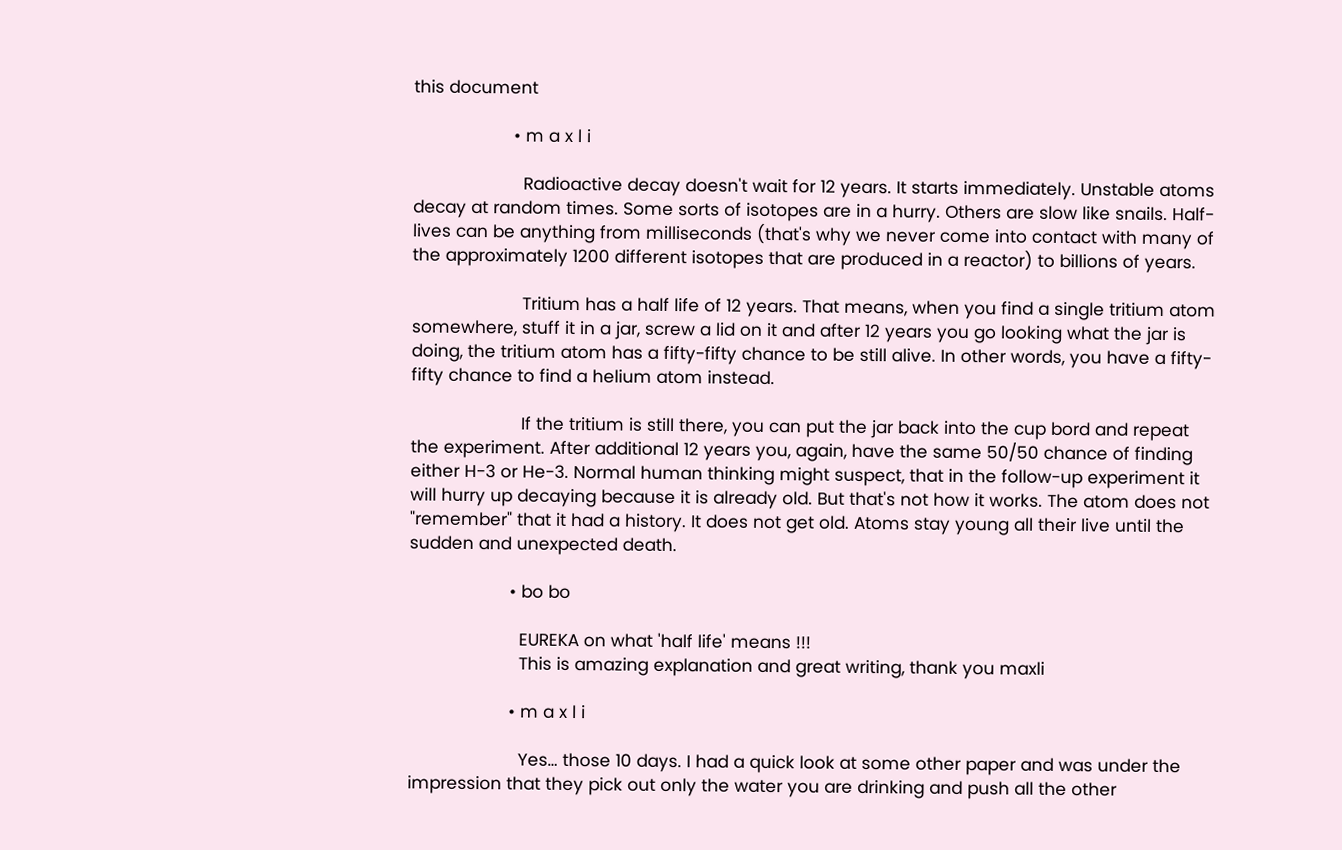this document

                    • m a x l i

                      Radioactive decay doesn't wait for 12 years. It starts immediately. Unstable atoms decay at random times. Some sorts of isotopes are in a hurry. Others are slow like snails. Half-lives can be anything from milliseconds (that's why we never come into contact with many of the approximately 1200 different isotopes that are produced in a reactor) to billions of years.

                      Tritium has a half life of 12 years. That means, when you find a single tritium atom somewhere, stuff it in a jar, screw a lid on it and after 12 years you go looking what the jar is doing, the tritium atom has a fifty-fifty chance to be still alive. In other words, you have a fifty-fifty chance to find a helium atom instead.

                      If the tritium is still there, you can put the jar back into the cup bord and repeat the experiment. After additional 12 years you, again, have the same 50/50 chance of finding either H-3 or He-3. Normal human thinking might suspect, that in the follow-up experiment it will hurry up decaying because it is already old. But that's not how it works. The atom does not "remember" that it had a history. It does not get old. Atoms stay young all their live until the sudden and unexpected death.

                    • bo bo

                      EUREKA on what 'half life' means !!!
                      This is amazing explanation and great writing, thank you maxli

                    • m a x l i

                      Yes… those 10 days. I had a quick look at some other paper and was under the impression that they pick out only the water you are drinking and push all the other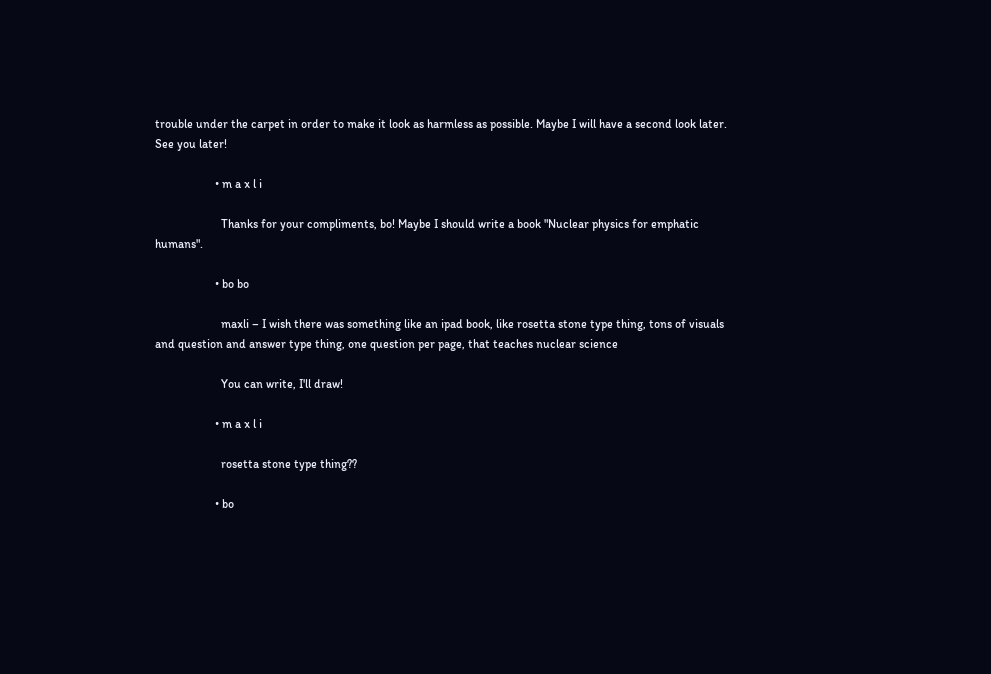trouble under the carpet in order to make it look as harmless as possible. Maybe I will have a second look later. See you later!

                    • m a x l i

                      Thanks for your compliments, bo! Maybe I should write a book "Nuclear physics for emphatic humans".

                    • bo bo

                      maxli – I wish there was something like an ipad book, like rosetta stone type thing, tons of visuals and question and answer type thing, one question per page, that teaches nuclear science

                      You can write, I'll draw!

                    • m a x l i

                      rosetta stone type thing??

                    • bo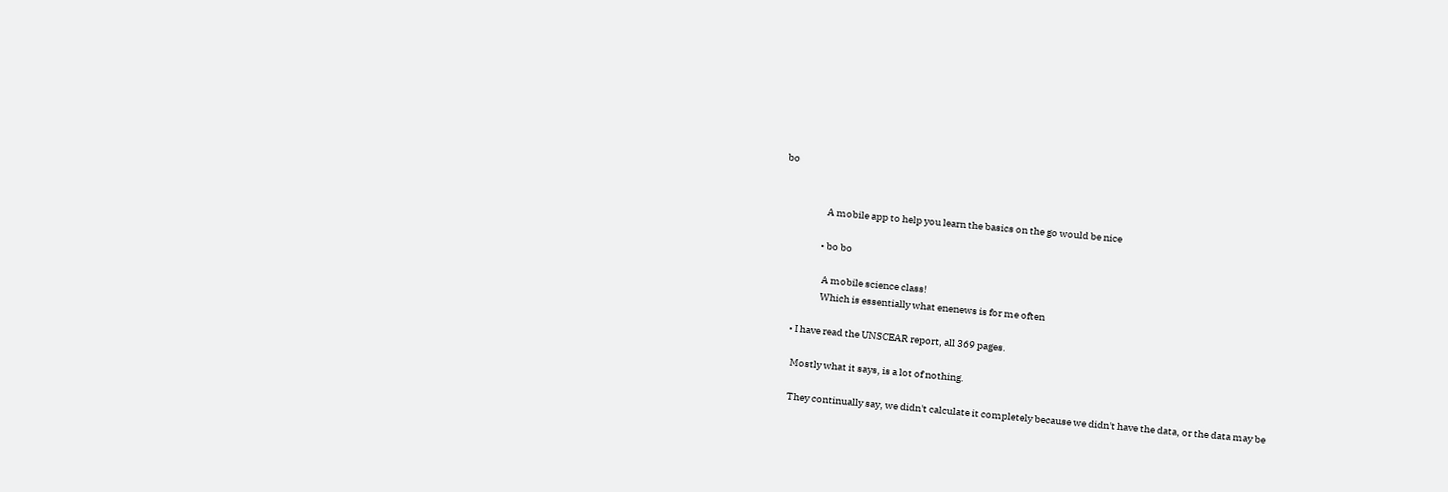bo


                      A mobile app to help you learn the basics on the go would be nice

                    • bo bo

                      A mobile science class!
                      Which is essentially what enenews is for me often

        • I have read the UNSCEAR report, all 369 pages.

          Mostly what it says, is a lot of nothing.

          They continually say, we didn't calculate it completely because we didn't have the data, or the data may be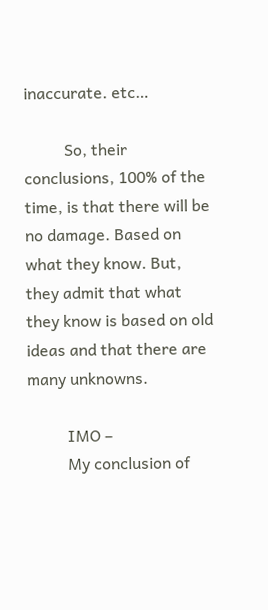inaccurate. etc…

          So, their conclusions, 100% of the time, is that there will be no damage. Based on what they know. But, they admit that what they know is based on old ideas and that there are many unknowns.

          IMO –
          My conclusion of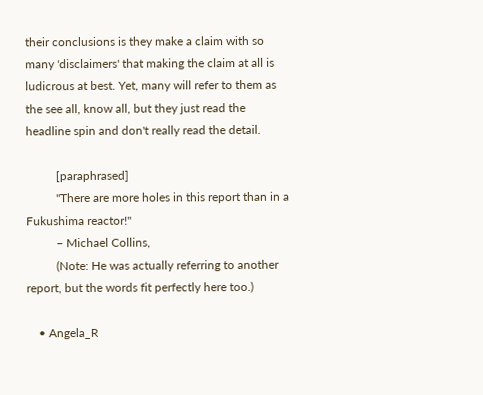their conclusions is they make a claim with so many 'disclaimers' that making the claim at all is ludicrous at best. Yet, many will refer to them as the see all, know all, but they just read the headline spin and don't really read the detail.

          [paraphrased]
          "There are more holes in this report than in a Fukushima reactor!"
          – Michael Collins,
          (Note: He was actually referring to another report, but the words fit perfectly here too.)

    • Angela_R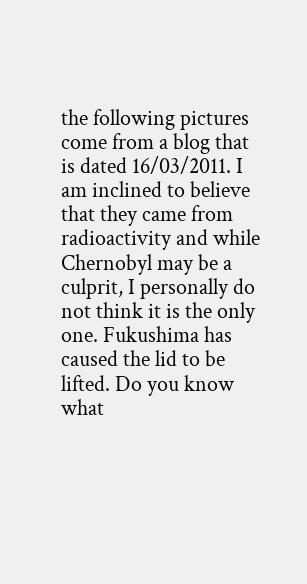the following pictures come from a blog that is dated 16/03/2011. I am inclined to believe that they came from radioactivity and while Chernobyl may be a culprit, I personally do not think it is the only one. Fukushima has caused the lid to be lifted. Do you know what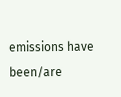emissions have been/are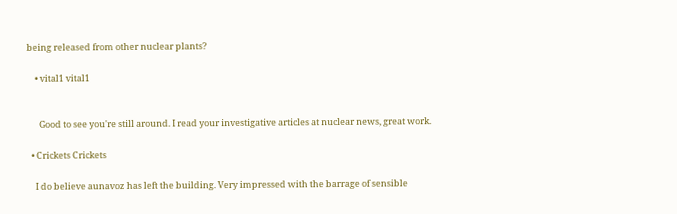being released from other nuclear plants?

    • vital1 vital1


      Good to see you're still around. I read your investigative articles at nuclear news, great work.

  • Crickets Crickets

    I do believe aunavoz has left the building. Very impressed with the barrage of sensible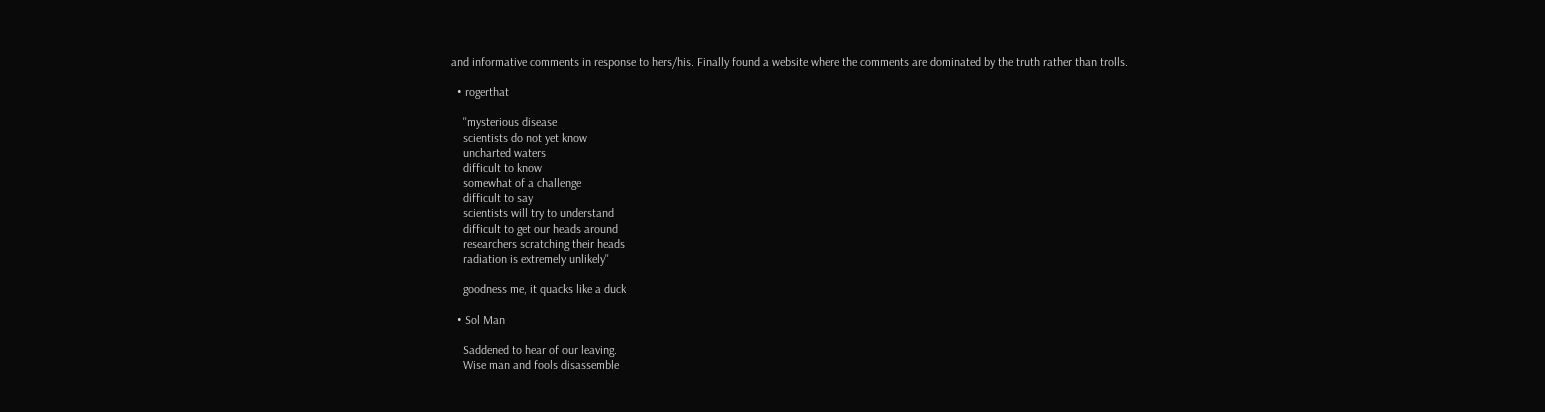and informative comments in response to hers/his. Finally found a website where the comments are dominated by the truth rather than trolls.

  • rogerthat

    ''mysterious disease
    scientists do not yet know
    uncharted waters
    difficult to know
    somewhat of a challenge
    difficult to say
    scientists will try to understand
    difficult to get our heads around
    researchers scratching their heads
    radiation is extremely unlikely''

    goodness me, it quacks like a duck

  • Sol Man

    Saddened to hear of our leaving.
    Wise man and fools disassemble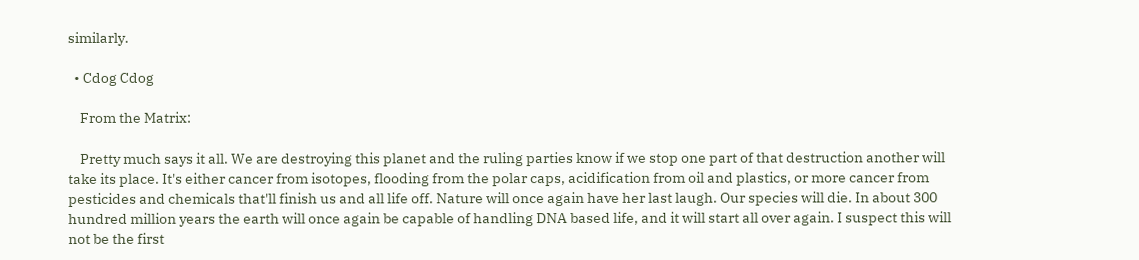similarly.

  • Cdog Cdog

    From the Matrix:

    Pretty much says it all. We are destroying this planet and the ruling parties know if we stop one part of that destruction another will take its place. It's either cancer from isotopes, flooding from the polar caps, acidification from oil and plastics, or more cancer from pesticides and chemicals that'll finish us and all life off. Nature will once again have her last laugh. Our species will die. In about 300 hundred million years the earth will once again be capable of handling DNA based life, and it will start all over again. I suspect this will not be the first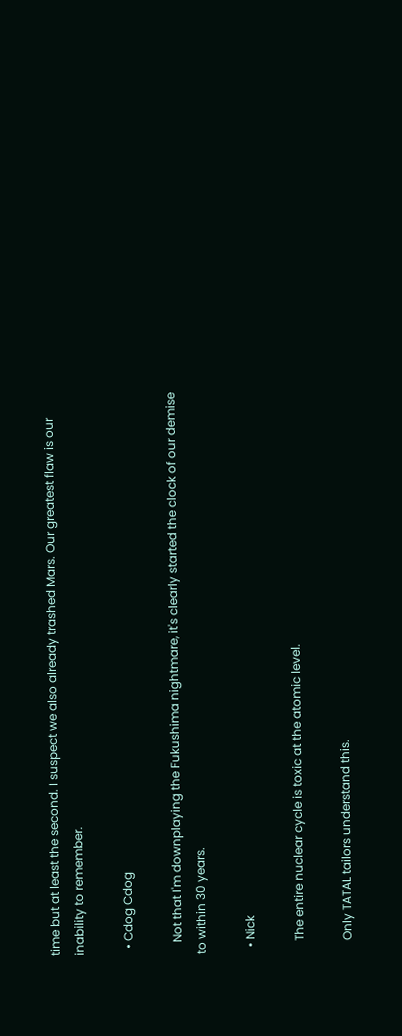time but at least the second. I suspect we also already trashed Mars. Our greatest flaw is our inability to remember.

  • Cdog Cdog

    Not that I'm downplaying the Fukushima nightmare, it's clearly started the clock of our demise to within 30 years.

  • Nick

    The entire nuclear cycle is toxic at the atomic level.

    Only TATAL tailors understand this.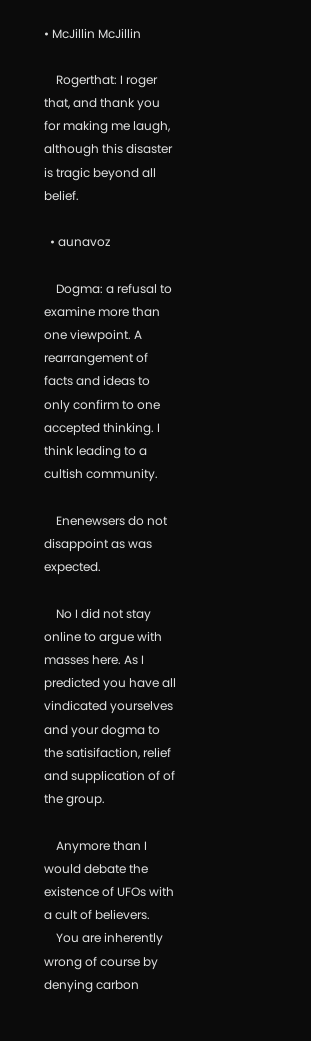• McJillin McJillin

    Rogerthat: I roger that, and thank you for making me laugh, although this disaster is tragic beyond all belief.

  • aunavoz

    Dogma: a refusal to examine more than one viewpoint. A rearrangement of facts and ideas to only confirm to one accepted thinking. I think leading to a cultish community.

    Enenewsers do not disappoint as was expected.

    No I did not stay online to argue with masses here. As I predicted you have all vindicated yourselves and your dogma to the satisifaction, relief and supplication of of the group.

    Anymore than I would debate the existence of UFOs with a cult of believers.
    You are inherently wrong of course by denying carbon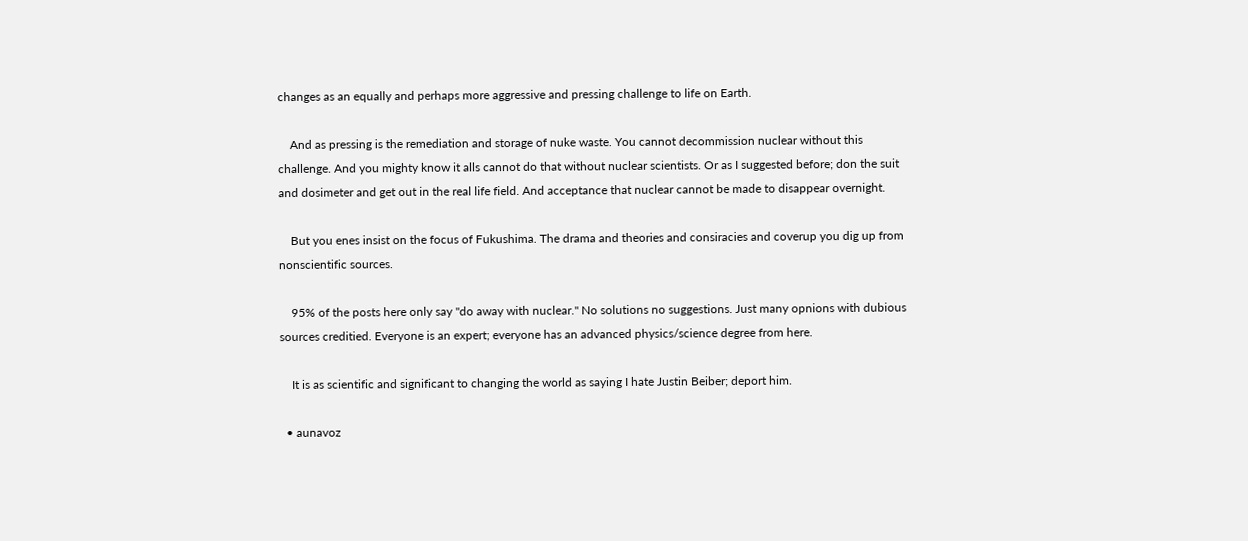changes as an equally and perhaps more aggressive and pressing challenge to life on Earth.

    And as pressing is the remediation and storage of nuke waste. You cannot decommission nuclear without this challenge. And you mighty know it alls cannot do that without nuclear scientists. Or as I suggested before; don the suit and dosimeter and get out in the real life field. And acceptance that nuclear cannot be made to disappear overnight.

    But you enes insist on the focus of Fukushima. The drama and theories and consiracies and coverup you dig up from nonscientific sources.

    95% of the posts here only say "do away with nuclear." No solutions no suggestions. Just many opnions with dubious sources creditied. Everyone is an expert; everyone has an advanced physics/science degree from here.

    It is as scientific and significant to changing the world as saying I hate Justin Beiber; deport him.

  • aunavoz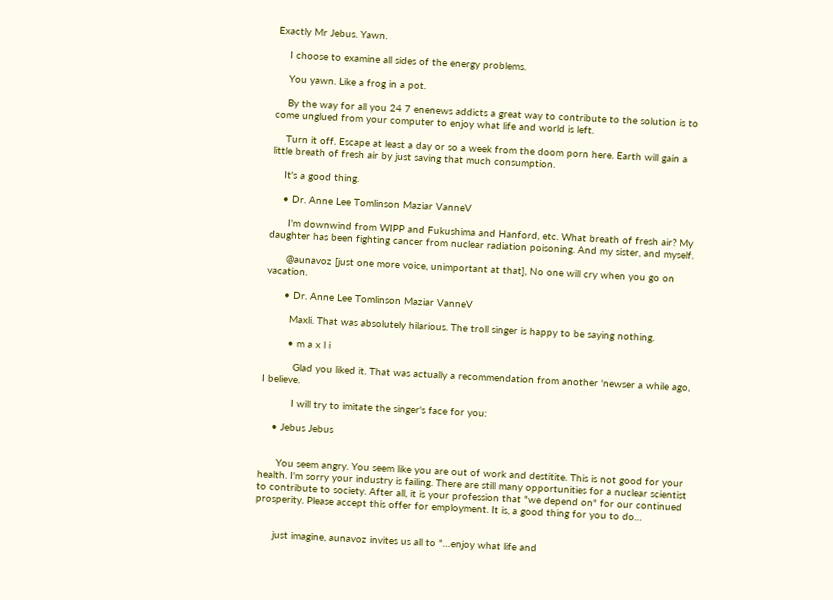Exactly Mr Jebus. Yawn.

    I choose to examine all sides of the energy problems.

    You yawn. Like a frog in a pot.

    By the way for all you 24 7 enenews addicts a great way to contribute to the solution is to come unglued from your computer to enjoy what life and world is left.

    Turn it off. Escape at least a day or so a week from the doom porn here. Earth will gain a little breath of fresh air by just saving that much consumption.

    It's a good thing.

    • Dr. Anne Lee Tomlinson Maziar VanneV

      I'm downwind from WIPP and Fukushima and Hanford, etc. What breath of fresh air? My daughter has been fighting cancer from nuclear radiation poisoning. And my sister, and myself.

      @aunavoz [just one more voice, unimportant at that], No one will cry when you go on vacation.

      • Dr. Anne Lee Tomlinson Maziar VanneV

        Maxli. That was absolutely hilarious. The troll singer is happy to be saying nothing.

        • m a x l i

          Glad you liked it. That was actually a recommendation from another 'newser a while ago, I believe.

          I will try to imitate the singer's face for you:

    • Jebus Jebus


      You seem angry. You seem like you are out of work and destitite. This is not good for your health. I'm sorry your industry is failing. There are still many opportunities for a nuclear scientist to contribute to society. After all, it is your profession that "we depend on" for our continued prosperity. Please accept this offer for employment. It is, a good thing for you to do…


      just imagine, aunavoz invites us all to "…enjoy what life and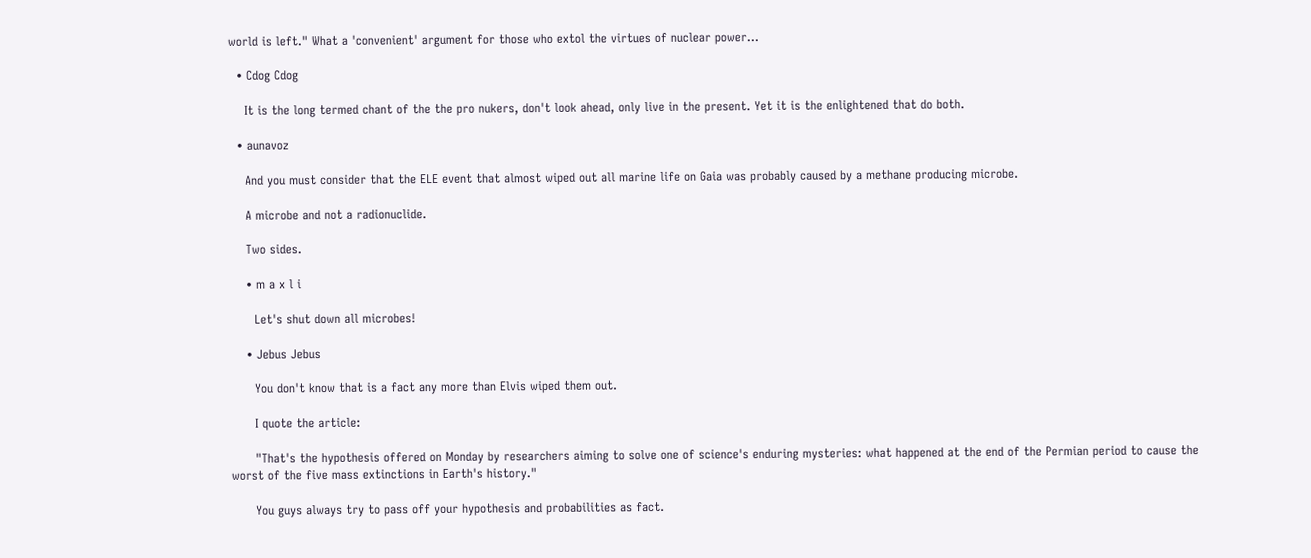world is left." What a 'convenient' argument for those who extol the virtues of nuclear power…

  • Cdog Cdog

    It is the long termed chant of the the pro nukers, don't look ahead, only live in the present. Yet it is the enlightened that do both.

  • aunavoz

    And you must consider that the ELE event that almost wiped out all marine life on Gaia was probably caused by a methane producing microbe.

    A microbe and not a radionuclide.

    Two sides.

    • m a x l i

      Let's shut down all microbes!

    • Jebus Jebus

      You don't know that is a fact any more than Elvis wiped them out.

      I quote the article:

      "That's the hypothesis offered on Monday by researchers aiming to solve one of science's enduring mysteries: what happened at the end of the Permian period to cause the worst of the five mass extinctions in Earth's history."

      You guys always try to pass off your hypothesis and probabilities as fact.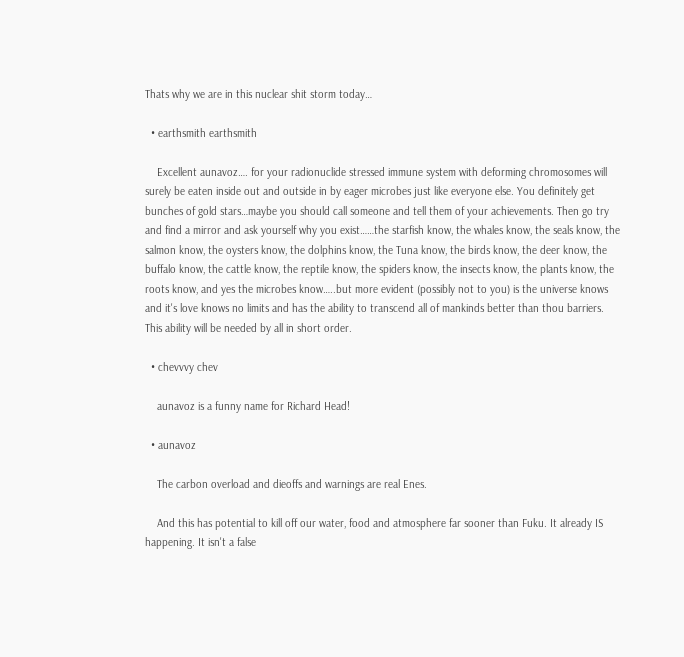Thats why we are in this nuclear shit storm today…

  • earthsmith earthsmith

    Excellent aunavoz…. for your radionuclide stressed immune system with deforming chromosomes will surely be eaten inside out and outside in by eager microbes just like everyone else. You definitely get bunches of gold stars…maybe you should call someone and tell them of your achievements. Then go try and find a mirror and ask yourself why you exist……the starfish know, the whales know, the seals know, the salmon know, the oysters know, the dolphins know, the Tuna know, the birds know, the deer know, the buffalo know, the cattle know, the reptile know, the spiders know, the insects know, the plants know, the roots know, and yes the microbes know…..but more evident (possibly not to you) is the universe knows and it's love knows no limits and has the ability to transcend all of mankinds better than thou barriers. This ability will be needed by all in short order.

  • chevvvy chev

    aunavoz is a funny name for Richard Head!

  • aunavoz

    The carbon overload and dieoffs and warnings are real Enes.

    And this has potential to kill off our water, food and atmosphere far sooner than Fuku. It already IS happening. It isn't a false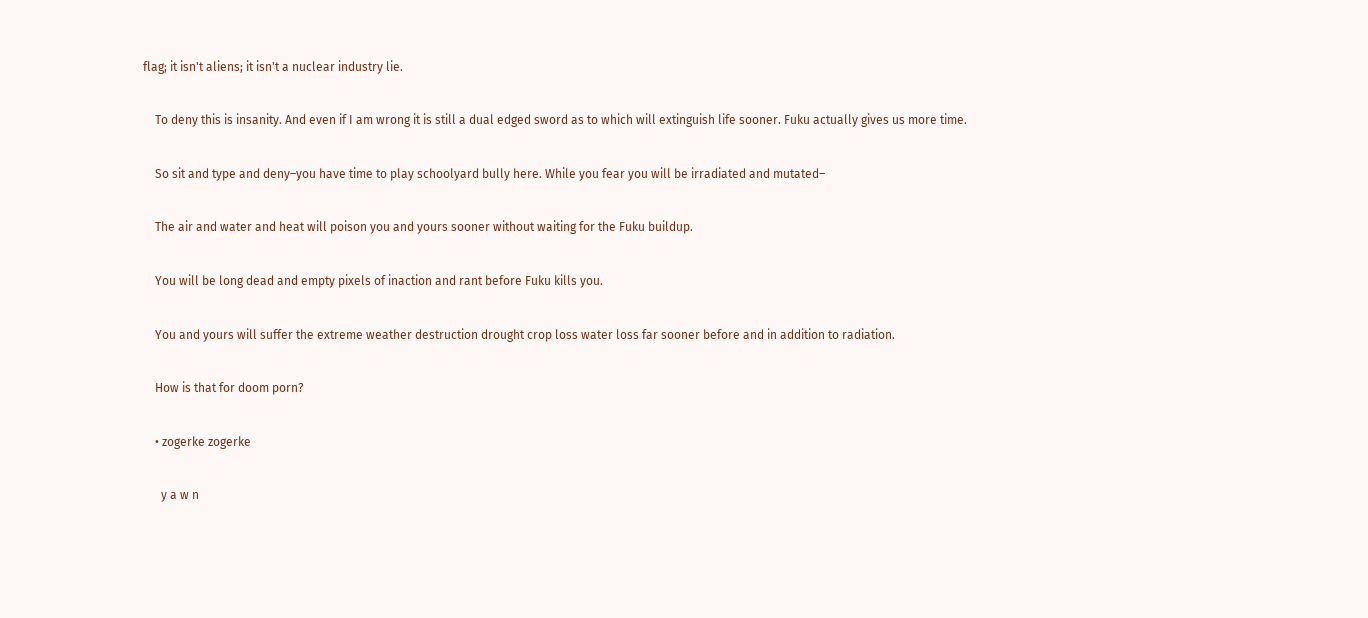flag; it isn't aliens; it isn't a nuclear industry lie.

    To deny this is insanity. And even if I am wrong it is still a dual edged sword as to which will extinguish life sooner. Fuku actually gives us more time.

    So sit and type and deny–you have time to play schoolyard bully here. While you fear you will be irradiated and mutated–

    The air and water and heat will poison you and yours sooner without waiting for the Fuku buildup.

    You will be long dead and empty pixels of inaction and rant before Fuku kills you.

    You and yours will suffer the extreme weather destruction drought crop loss water loss far sooner before and in addition to radiation.

    How is that for doom porn?

    • zogerke zogerke

      y a w n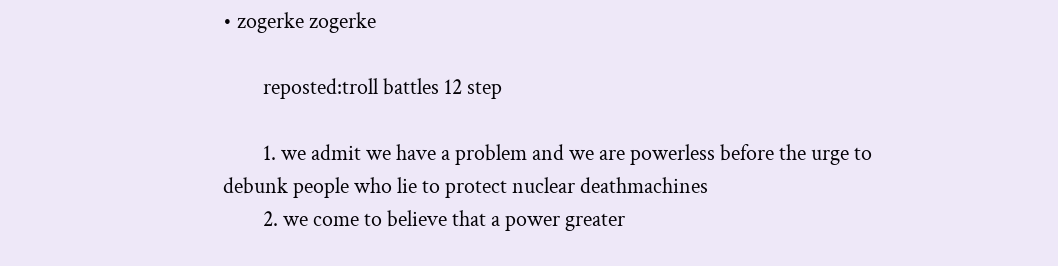• zogerke zogerke

        reposted:troll battles 12 step

        1. we admit we have a problem and we are powerless before the urge to debunk people who lie to protect nuclear deathmachines
        2. we come to believe that a power greater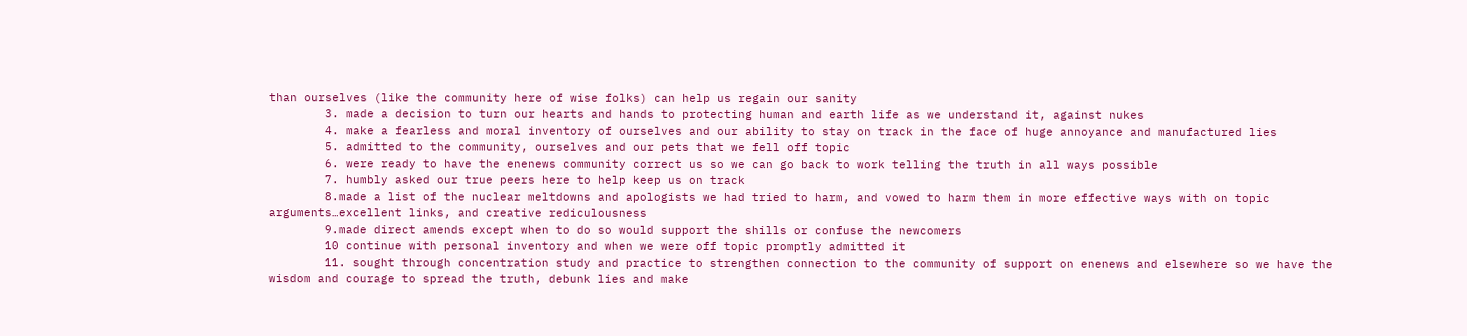than ourselves (like the community here of wise folks) can help us regain our sanity
        3. made a decision to turn our hearts and hands to protecting human and earth life as we understand it, against nukes
        4. make a fearless and moral inventory of ourselves and our ability to stay on track in the face of huge annoyance and manufactured lies
        5. admitted to the community, ourselves and our pets that we fell off topic
        6. were ready to have the enenews community correct us so we can go back to work telling the truth in all ways possible
        7. humbly asked our true peers here to help keep us on track
        8.made a list of the nuclear meltdowns and apologists we had tried to harm, and vowed to harm them in more effective ways with on topic arguments…excellent links, and creative rediculousness
        9.made direct amends except when to do so would support the shills or confuse the newcomers
        10 continue with personal inventory and when we were off topic promptly admitted it
        11. sought through concentration study and practice to strengthen connection to the community of support on enenews and elsewhere so we have the wisdom and courage to spread the truth, debunk lies and make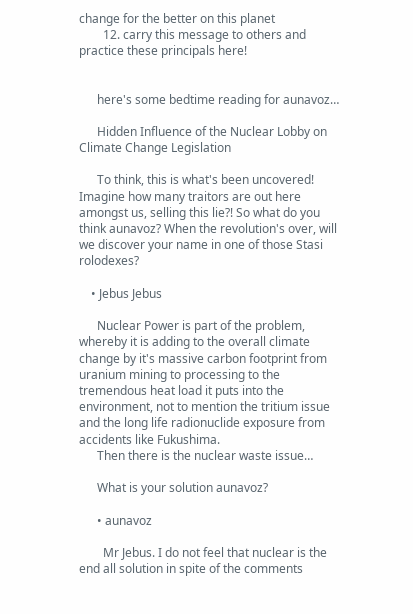change for the better on this planet
        12. carry this message to others and practice these principals here!


      here's some bedtime reading for aunavoz…

      Hidden Influence of the Nuclear Lobby on Climate Change Legislation

      To think, this is what's been uncovered! Imagine how many traitors are out here amongst us, selling this lie?! So what do you think aunavoz? When the revolution's over, will we discover your name in one of those Stasi rolodexes?

    • Jebus Jebus

      Nuclear Power is part of the problem, whereby it is adding to the overall climate change by it's massive carbon footprint from uranium mining to processing to the tremendous heat load it puts into the environment, not to mention the tritium issue and the long life radionuclide exposure from accidents like Fukushima.
      Then there is the nuclear waste issue…

      What is your solution aunavoz?

      • aunavoz

        Mr Jebus. I do not feel that nuclear is the end all solution in spite of the comments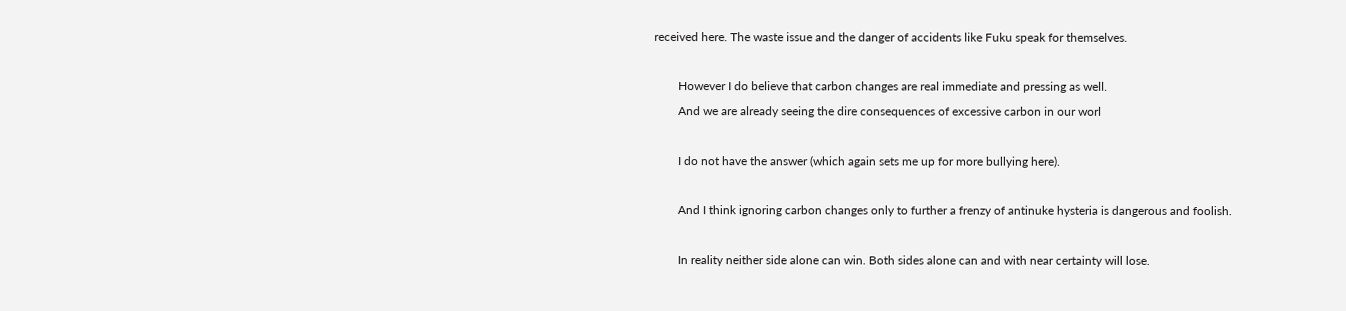received here. The waste issue and the danger of accidents like Fuku speak for themselves.

        However I do believe that carbon changes are real immediate and pressing as well.
        And we are already seeing the dire consequences of excessive carbon in our worl

        I do not have the answer (which again sets me up for more bullying here).

        And I think ignoring carbon changes only to further a frenzy of antinuke hysteria is dangerous and foolish.

        In reality neither side alone can win. Both sides alone can and with near certainty will lose.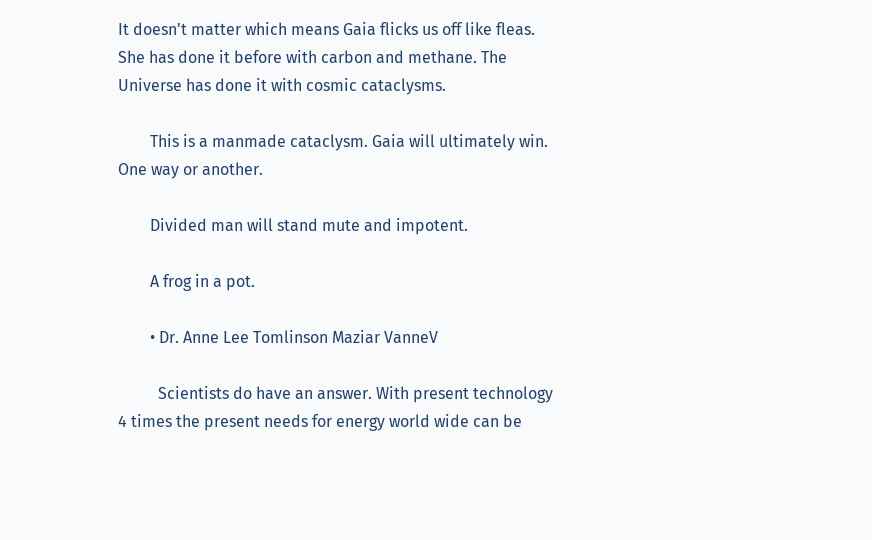It doesn't matter which means Gaia flicks us off like fleas. She has done it before with carbon and methane. The Universe has done it with cosmic cataclysms.

        This is a manmade cataclysm. Gaia will ultimately win. One way or another.

        Divided man will stand mute and impotent.

        A frog in a pot.

        • Dr. Anne Lee Tomlinson Maziar VanneV

          Scientists do have an answer. With present technology 4 times the present needs for energy world wide can be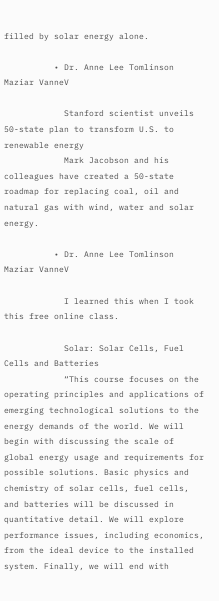filled by solar energy alone.

          • Dr. Anne Lee Tomlinson Maziar VanneV

            Stanford scientist unveils 50-state plan to transform U.S. to renewable energy
            Mark Jacobson and his colleagues have created a 50-state roadmap for replacing coal, oil and natural gas with wind, water and solar energy.

          • Dr. Anne Lee Tomlinson Maziar VanneV

            I learned this when I took this free online class.

            Solar: Solar Cells, Fuel Cells and Batteries
            “This course focuses on the operating principles and applications of emerging technological solutions to the energy demands of the world. We will begin with discussing the scale of global energy usage and requirements for possible solutions. Basic physics and chemistry of solar cells, fuel cells, and batteries will be discussed in quantitative detail. We will explore performance issues, including economics, from the ideal device to the installed system. Finally, we will end with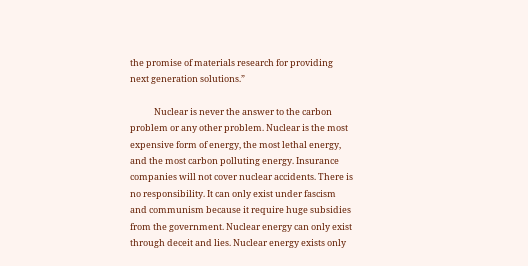the promise of materials research for providing next generation solutions.”

            Nuclear is never the answer to the carbon problem or any other problem. Nuclear is the most expensive form of energy, the most lethal energy, and the most carbon polluting energy. Insurance companies will not cover nuclear accidents. There is no responsibility. It can only exist under fascism and communism because it require huge subsidies from the government. Nuclear energy can only exist through deceit and lies. Nuclear energy exists only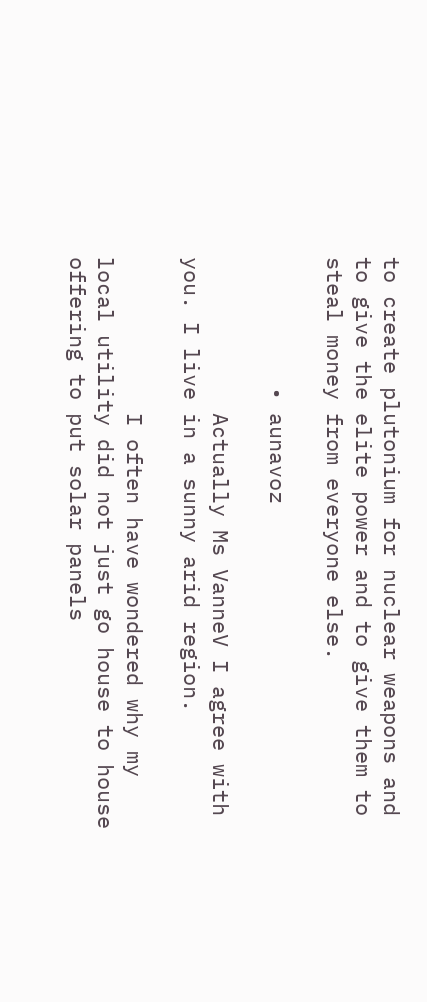to create plutonium for nuclear weapons and to give the elite power and to give them to steal money from everyone else.

          • aunavoz

            Actually Ms VanneV I agree with you. I live in a sunny arid region.

            I often have wondered why my local utility did not just go house to house offering to put solar panels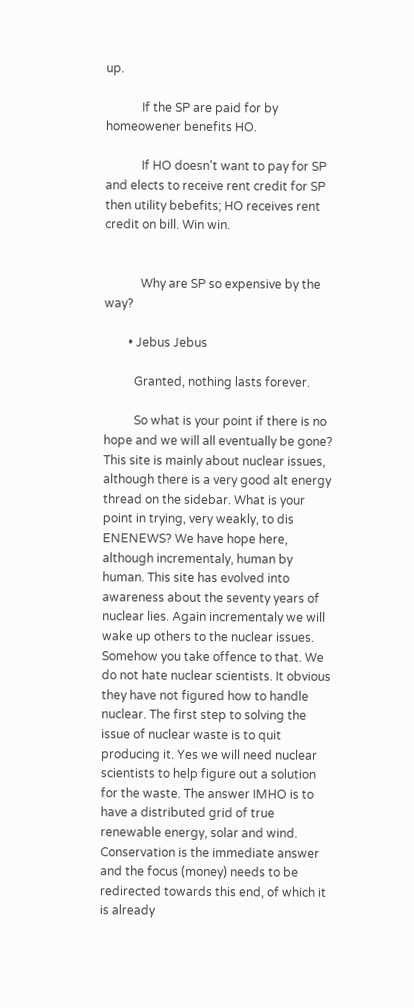up.

            If the SP are paid for by homeowener benefits HO.

            If HO doesn't want to pay for SP and elects to receive rent credit for SP then utility bebefits; HO receives rent credit on bill. Win win.


            Why are SP so expensive by the way?

        • Jebus Jebus

          Granted, nothing lasts forever.

          So what is your point if there is no hope and we will all eventually be gone? This site is mainly about nuclear issues, although there is a very good alt energy thread on the sidebar. What is your point in trying, very weakly, to dis ENENEWS? We have hope here, although incrementaly, human by human. This site has evolved into awareness about the seventy years of nuclear lies. Again incrementaly we will wake up others to the nuclear issues. Somehow you take offence to that. We do not hate nuclear scientists. It obvious they have not figured how to handle nuclear. The first step to solving the issue of nuclear waste is to quit producing it. Yes we will need nuclear scientists to help figure out a solution for the waste. The answer IMHO is to have a distributed grid of true renewable energy, solar and wind. Conservation is the immediate answer and the focus (money) needs to be redirected towards this end, of which it is already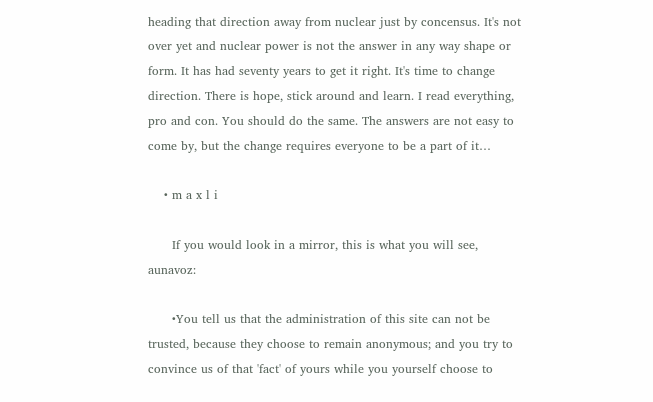heading that direction away from nuclear just by concensus. It's not over yet and nuclear power is not the answer in any way shape or form. It has had seventy years to get it right. It's time to change direction. There is hope, stick around and learn. I read everything, pro and con. You should do the same. The answers are not easy to come by, but the change requires everyone to be a part of it…

    • m a x l i

      If you would look in a mirror, this is what you will see, aunavoz:

      •You tell us that the administration of this site can not be trusted, because they choose to remain anonymous; and you try to convince us of that 'fact' of yours while you yourself choose to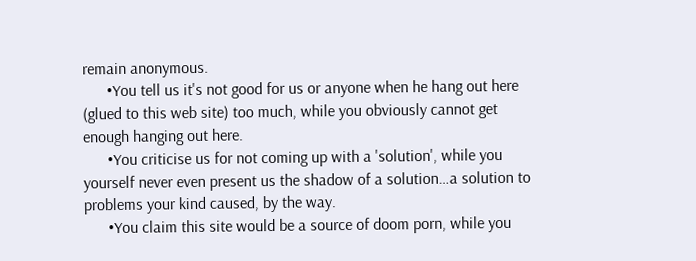remain anonymous.
      •You tell us it's not good for us or anyone when he hang out here (glued to this web site) too much, while you obviously cannot get enough hanging out here.
      •You criticise us for not coming up with a 'solution', while you yourself never even present us the shadow of a solution…a solution to problems your kind caused, by the way.
      •You claim this site would be a source of doom porn, while you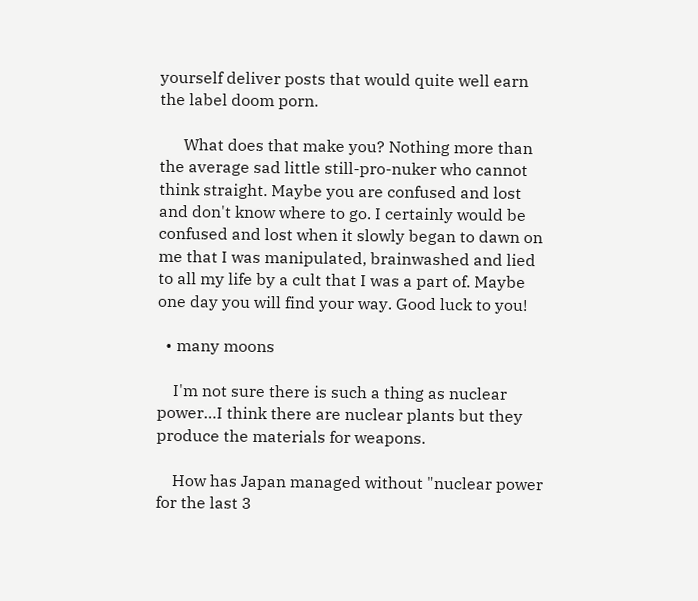yourself deliver posts that would quite well earn the label doom porn.

      What does that make you? Nothing more than the average sad little still-pro-nuker who cannot think straight. Maybe you are confused and lost and don't know where to go. I certainly would be confused and lost when it slowly began to dawn on me that I was manipulated, brainwashed and lied to all my life by a cult that I was a part of. Maybe one day you will find your way. Good luck to you!

  • many moons

    I'm not sure there is such a thing as nuclear power…I think there are nuclear plants but they produce the materials for weapons.

    How has Japan managed without "nuclear power for the last 3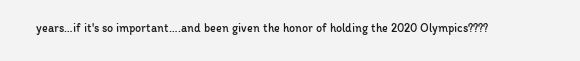years…if it's so important….and been given the honor of holding the 2020 Olympics????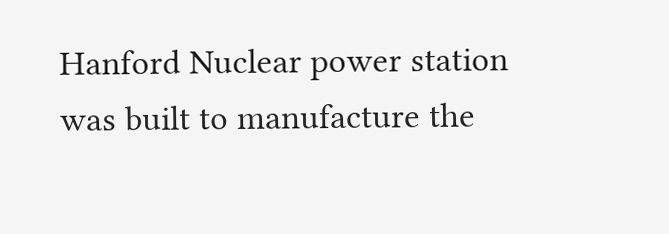Hanford Nuclear power station was built to manufacture the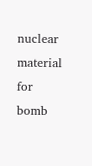nuclear material for bomb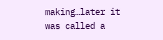making…later it was called a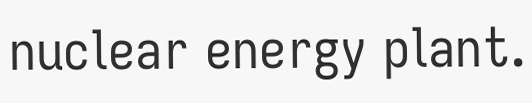nuclear energy plant.